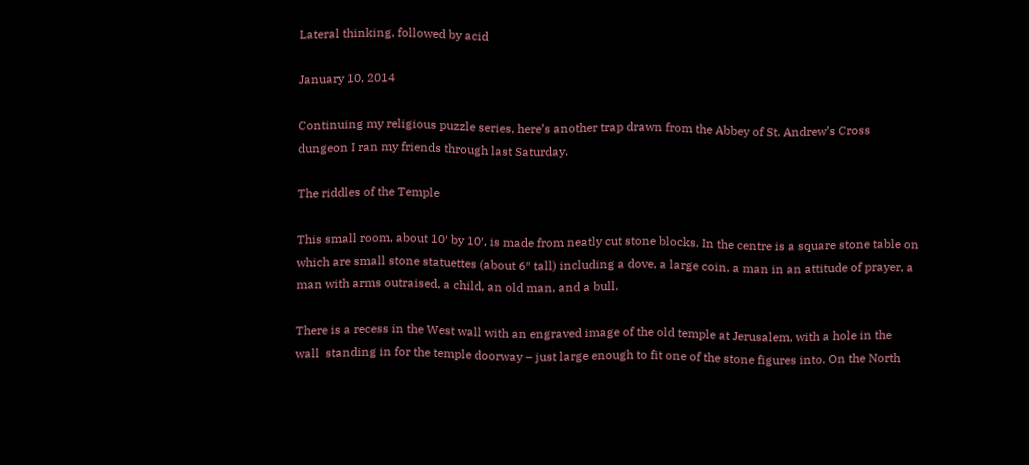Lateral thinking, followed by acid

January 10, 2014

Continuing my religious puzzle series, here’s another trap drawn from the Abbey of St. Andrew’s Cross dungeon I ran my friends through last Saturday.

The riddles of the Temple

This small room, about 10′ by 10′, is made from neatly cut stone blocks. In the centre is a square stone table on which are small stone statuettes (about 6″ tall) including a dove, a large coin, a man in an attitude of prayer, a man with arms outraised, a child, an old man, and a bull.

There is a recess in the West wall with an engraved image of the old temple at Jerusalem, with a hole in the wall  standing in for the temple doorway – just large enough to fit one of the stone figures into. On the North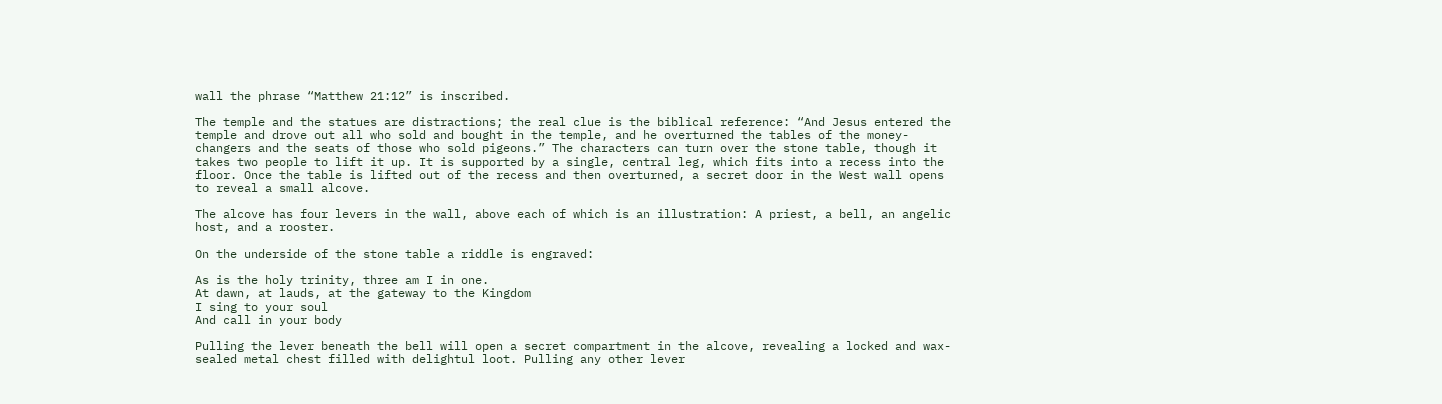wall the phrase “Matthew 21:12” is inscribed.

The temple and the statues are distractions; the real clue is the biblical reference: “And Jesus entered the temple and drove out all who sold and bought in the temple, and he overturned the tables of the money-changers and the seats of those who sold pigeons.” The characters can turn over the stone table, though it takes two people to lift it up. It is supported by a single, central leg, which fits into a recess into the floor. Once the table is lifted out of the recess and then overturned, a secret door in the West wall opens to reveal a small alcove.

The alcove has four levers in the wall, above each of which is an illustration: A priest, a bell, an angelic host, and a rooster.

On the underside of the stone table a riddle is engraved:

As is the holy trinity, three am I in one.
At dawn, at lauds, at the gateway to the Kingdom
I sing to your soul
And call in your body

Pulling the lever beneath the bell will open a secret compartment in the alcove, revealing a locked and wax-sealed metal chest filled with delightul loot. Pulling any other lever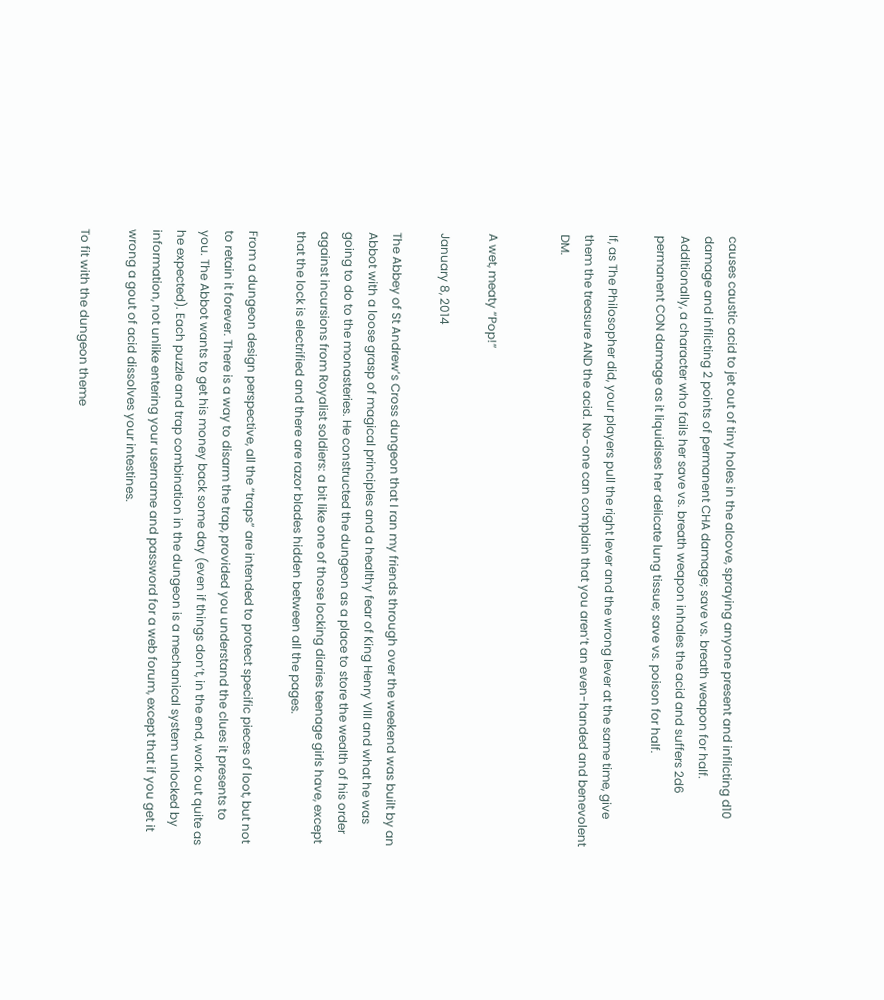causes caustic acid to jet out of tiny holes in the alcove, spraying anyone present and inflicting d10 damage and inflicting 2 points of permanent CHA damage; save vs. breath weapon for half. Additionally, a character who fails her save vs. breath weapon inhales the acid and suffers 2d6 permanent CON damage as it liquidises her delicate lung tissue; save vs. poison for half.

If, as The Philosopher did, your players pull the right lever and the wrong lever at the same time, give them the treasure AND the acid. No-one can complain that you aren’t an even-handed and benevolent DM.


A wet, meaty “Pop!”

January 8, 2014

The Abbey of St Andrew’s Cross dungeon that I ran my friends through over the weekend was built by an Abbot with a loose grasp of magical principles and a healthy fear of King Henry VIII and what he was going to do to the monasteries. He constructed the dungeon as a place to store the wealth of his order against incursions from Royalist soldiers: a bit like one of those locking diaries teenage girls have, except that the lock is electrified and there are razor blades hidden between all the pages.

From a dungeon design perspective, all the “traps” are intended to protect specific pieces of loot, but not to retain it forever. There is a way to disarm the trap, provided you understand the clues it presents to you. The Abbot wants to get his money back some day (even if things don’t, in the end, work out quite as he expected). Each puzzle and trap combination in the dungeon is a mechanical system unlocked by information, not unlike entering your username and password for a web forum, except that if you get it wrong a gout of acid dissolves your intestines.

To fit with the dungeon theme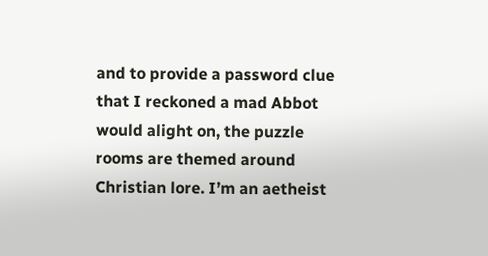and to provide a password clue that I reckoned a mad Abbot would alight on, the puzzle rooms are themed around Christian lore. I’m an aetheist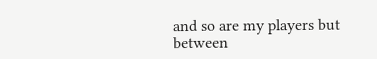and so are my players but between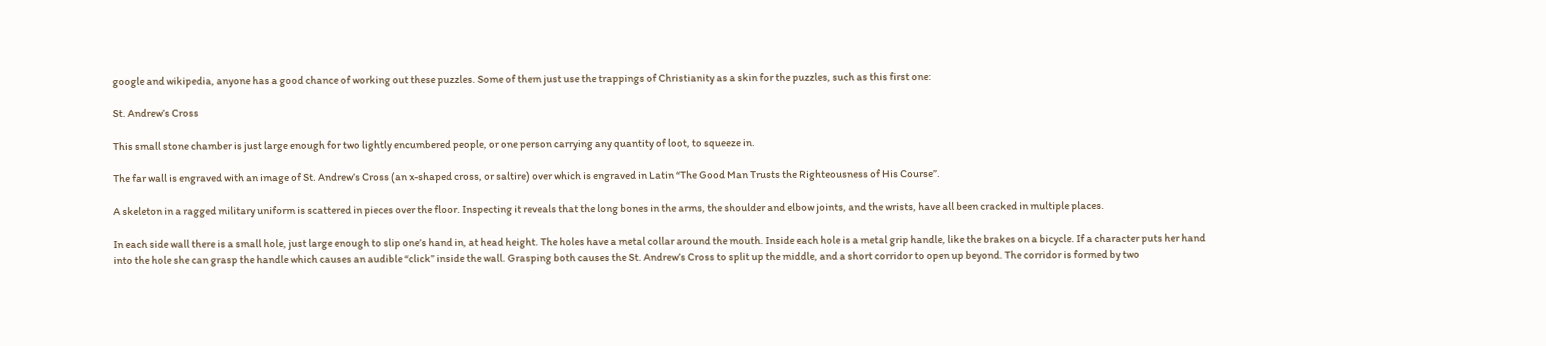google and wikipedia, anyone has a good chance of working out these puzzles. Some of them just use the trappings of Christianity as a skin for the puzzles, such as this first one:

St. Andrew’s Cross

This small stone chamber is just large enough for two lightly encumbered people, or one person carrying any quantity of loot, to squeeze in.

The far wall is engraved with an image of St. Andrew’s Cross (an x-shaped cross, or saltire) over which is engraved in Latin “The Good Man Trusts the Righteousness of His Course”.

A skeleton in a ragged military uniform is scattered in pieces over the floor. Inspecting it reveals that the long bones in the arms, the shoulder and elbow joints, and the wrists, have all been cracked in multiple places.

In each side wall there is a small hole, just large enough to slip one’s hand in, at head height. The holes have a metal collar around the mouth. Inside each hole is a metal grip handle, like the brakes on a bicycle. If a character puts her hand into the hole she can grasp the handle which causes an audible “click” inside the wall. Grasping both causes the St. Andrew’s Cross to split up the middle, and a short corridor to open up beyond. The corridor is formed by two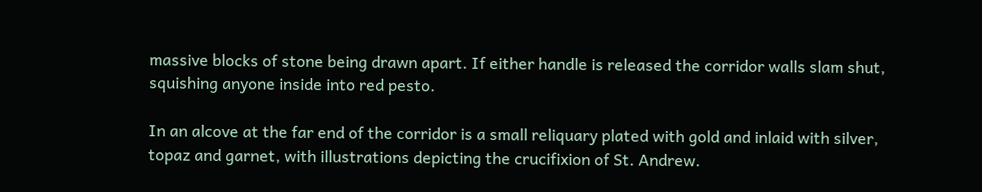massive blocks of stone being drawn apart. If either handle is released the corridor walls slam shut, squishing anyone inside into red pesto.

In an alcove at the far end of the corridor is a small reliquary plated with gold and inlaid with silver, topaz and garnet, with illustrations depicting the crucifixion of St. Andrew.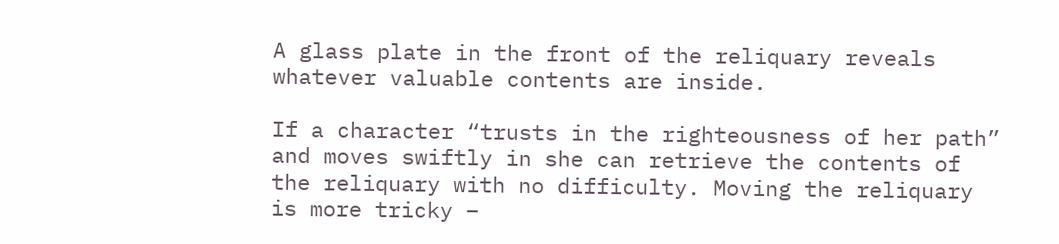A glass plate in the front of the reliquary reveals whatever valuable contents are inside.

If a character “trusts in the righteousness of her path” and moves swiftly in she can retrieve the contents of the reliquary with no difficulty. Moving the reliquary is more tricky –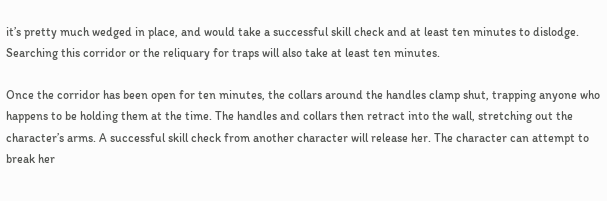it’s pretty much wedged in place, and would take a successful skill check and at least ten minutes to dislodge. Searching this corridor or the reliquary for traps will also take at least ten minutes.

Once the corridor has been open for ten minutes, the collars around the handles clamp shut, trapping anyone who happens to be holding them at the time. The handles and collars then retract into the wall, stretching out the character’s arms. A successful skill check from another character will release her. The character can attempt to break her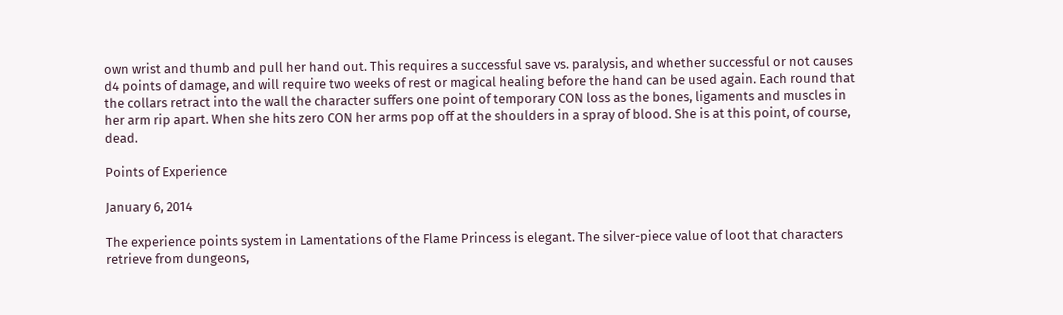own wrist and thumb and pull her hand out. This requires a successful save vs. paralysis, and whether successful or not causes d4 points of damage, and will require two weeks of rest or magical healing before the hand can be used again. Each round that the collars retract into the wall the character suffers one point of temporary CON loss as the bones, ligaments and muscles in her arm rip apart. When she hits zero CON her arms pop off at the shoulders in a spray of blood. She is at this point, of course, dead.

Points of Experience

January 6, 2014

The experience points system in Lamentations of the Flame Princess is elegant. The silver-piece value of loot that characters retrieve from dungeons,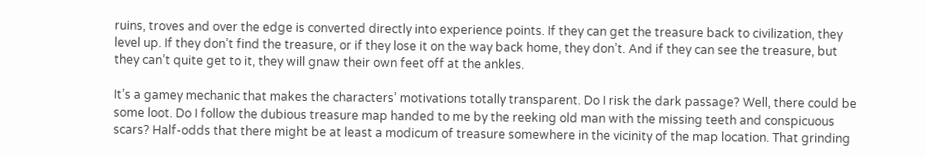ruins, troves and over the edge is converted directly into experience points. If they can get the treasure back to civilization, they level up. If they don’t find the treasure, or if they lose it on the way back home, they don’t. And if they can see the treasure, but they can’t quite get to it, they will gnaw their own feet off at the ankles.

It’s a gamey mechanic that makes the characters’ motivations totally transparent. Do I risk the dark passage? Well, there could be some loot. Do I follow the dubious treasure map handed to me by the reeking old man with the missing teeth and conspicuous scars? Half-odds that there might be at least a modicum of treasure somewhere in the vicinity of the map location. That grinding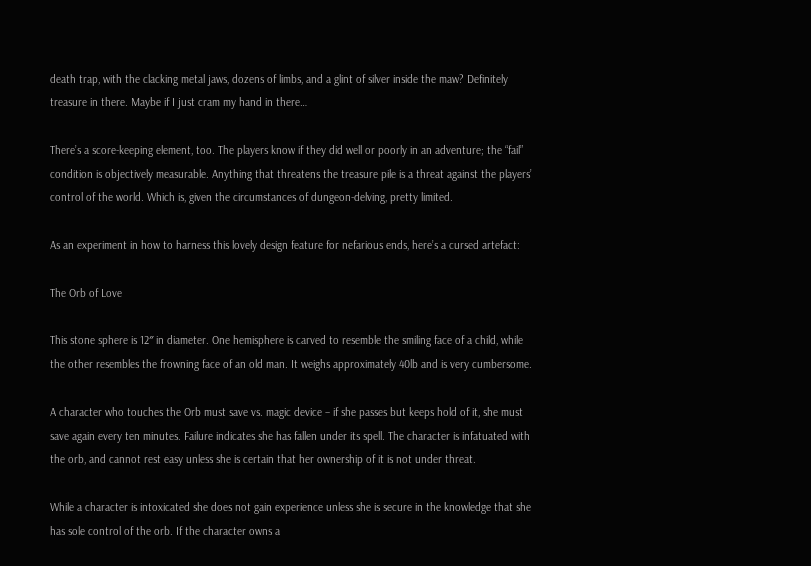death trap, with the clacking metal jaws, dozens of limbs, and a glint of silver inside the maw? Definitely treasure in there. Maybe if I just cram my hand in there…

There’s a score-keeping element, too. The players know if they did well or poorly in an adventure; the “fail” condition is objectively measurable. Anything that threatens the treasure pile is a threat against the players’ control of the world. Which is, given the circumstances of dungeon-delving, pretty limited.

As an experiment in how to harness this lovely design feature for nefarious ends, here’s a cursed artefact:

The Orb of Love

This stone sphere is 12″ in diameter. One hemisphere is carved to resemble the smiling face of a child, while the other resembles the frowning face of an old man. It weighs approximately 40lb and is very cumbersome.

A character who touches the Orb must save vs. magic device – if she passes but keeps hold of it, she must save again every ten minutes. Failure indicates she has fallen under its spell. The character is infatuated with the orb, and cannot rest easy unless she is certain that her ownership of it is not under threat.

While a character is intoxicated she does not gain experience unless she is secure in the knowledge that she has sole control of the orb. If the character owns a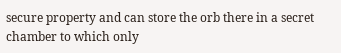secure property and can store the orb there in a secret chamber to which only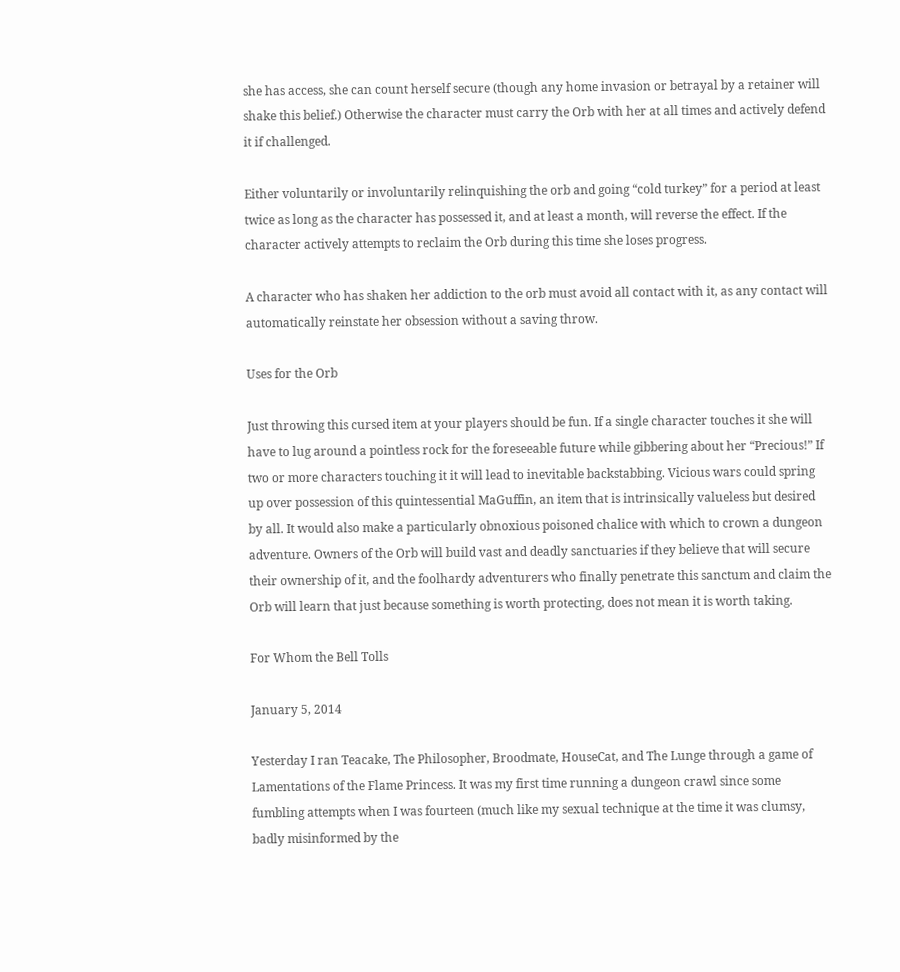she has access, she can count herself secure (though any home invasion or betrayal by a retainer will shake this belief.) Otherwise the character must carry the Orb with her at all times and actively defend it if challenged.

Either voluntarily or involuntarily relinquishing the orb and going “cold turkey” for a period at least twice as long as the character has possessed it, and at least a month, will reverse the effect. If the character actively attempts to reclaim the Orb during this time she loses progress.

A character who has shaken her addiction to the orb must avoid all contact with it, as any contact will automatically reinstate her obsession without a saving throw.

Uses for the Orb

Just throwing this cursed item at your players should be fun. If a single character touches it she will have to lug around a pointless rock for the foreseeable future while gibbering about her “Precious!” If two or more characters touching it it will lead to inevitable backstabbing. Vicious wars could spring up over possession of this quintessential MaGuffin, an item that is intrinsically valueless but desired by all. It would also make a particularly obnoxious poisoned chalice with which to crown a dungeon adventure. Owners of the Orb will build vast and deadly sanctuaries if they believe that will secure their ownership of it, and the foolhardy adventurers who finally penetrate this sanctum and claim the Orb will learn that just because something is worth protecting, does not mean it is worth taking.

For Whom the Bell Tolls

January 5, 2014

Yesterday I ran Teacake, The Philosopher, Broodmate, HouseCat, and The Lunge through a game of Lamentations of the Flame Princess. It was my first time running a dungeon crawl since some fumbling attempts when I was fourteen (much like my sexual technique at the time it was clumsy, badly misinformed by the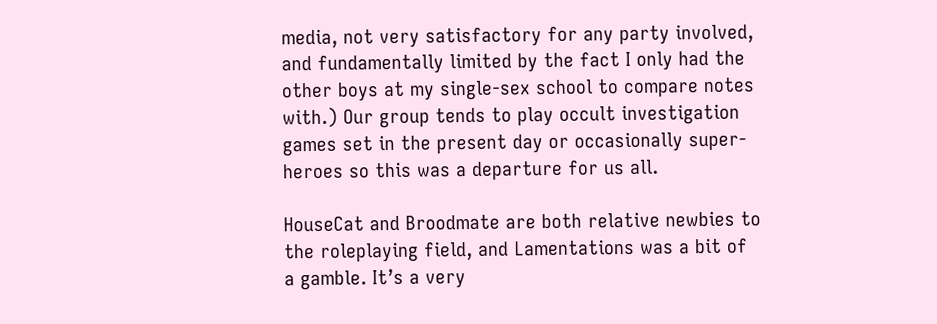media, not very satisfactory for any party involved, and fundamentally limited by the fact I only had the other boys at my single-sex school to compare notes with.) Our group tends to play occult investigation games set in the present day or occasionally super-heroes so this was a departure for us all.

HouseCat and Broodmate are both relative newbies to the roleplaying field, and Lamentations was a bit of a gamble. It’s a very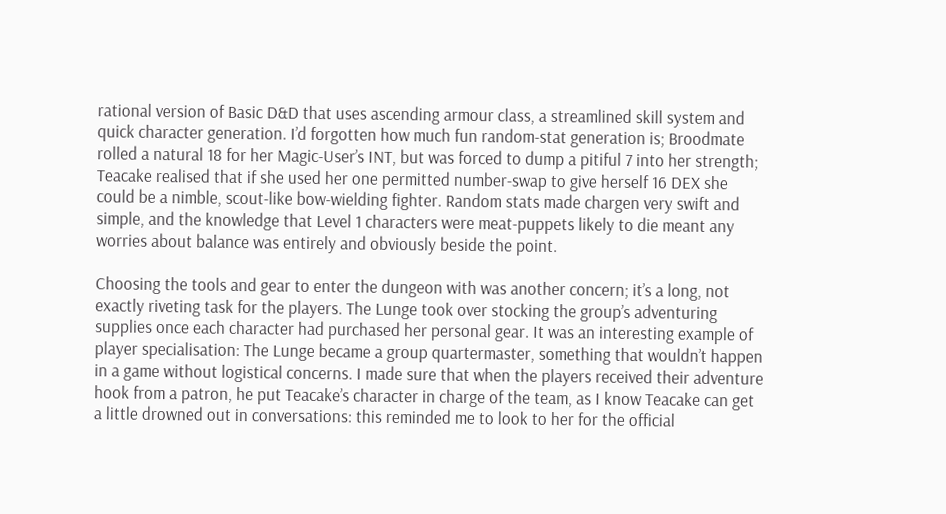rational version of Basic D&D that uses ascending armour class, a streamlined skill system and quick character generation. I’d forgotten how much fun random-stat generation is; Broodmate rolled a natural 18 for her Magic-User’s INT, but was forced to dump a pitiful 7 into her strength; Teacake realised that if she used her one permitted number-swap to give herself 16 DEX she could be a nimble, scout-like bow-wielding fighter. Random stats made chargen very swift and simple, and the knowledge that Level 1 characters were meat-puppets likely to die meant any worries about balance was entirely and obviously beside the point.

Choosing the tools and gear to enter the dungeon with was another concern; it’s a long, not exactly riveting task for the players. The Lunge took over stocking the group’s adventuring supplies once each character had purchased her personal gear. It was an interesting example of player specialisation: The Lunge became a group quartermaster, something that wouldn’t happen in a game without logistical concerns. I made sure that when the players received their adventure hook from a patron, he put Teacake’s character in charge of the team, as I know Teacake can get a little drowned out in conversations: this reminded me to look to her for the official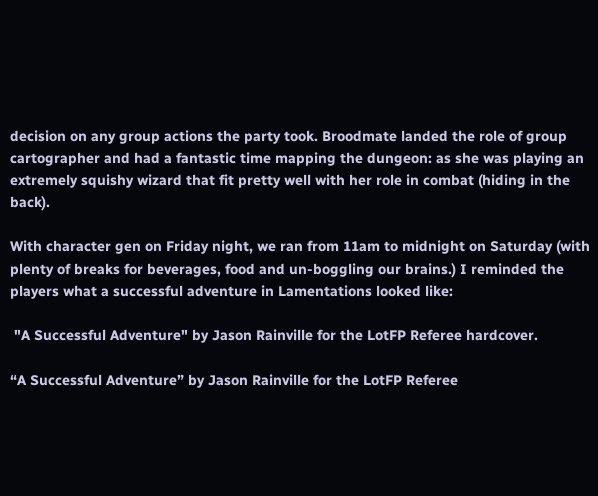decision on any group actions the party took. Broodmate landed the role of group cartographer and had a fantastic time mapping the dungeon: as she was playing an extremely squishy wizard that fit pretty well with her role in combat (hiding in the back).

With character gen on Friday night, we ran from 11am to midnight on Saturday (with plenty of breaks for beverages, food and un-boggling our brains.) I reminded the players what a successful adventure in Lamentations looked like:

 "A Successful Adventure" by Jason Rainville for the LotFP Referee hardcover.

“A Successful Adventure” by Jason Rainville for the LotFP Referee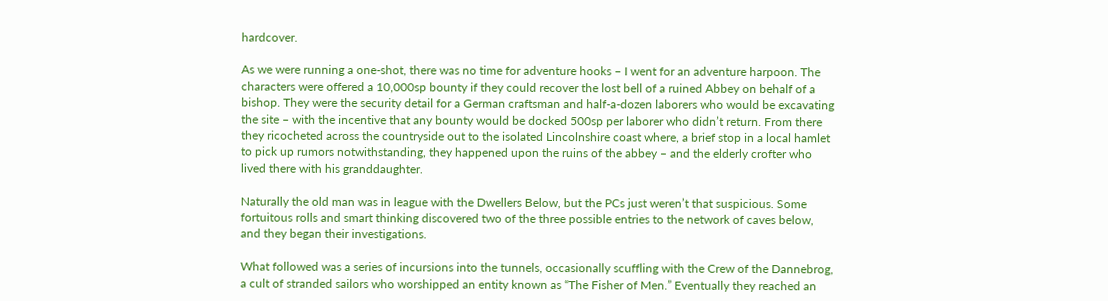hardcover.

As we were running a one-shot, there was no time for adventure hooks – I went for an adventure harpoon. The characters were offered a 10,000sp bounty if they could recover the lost bell of a ruined Abbey on behalf of a bishop. They were the security detail for a German craftsman and half-a-dozen laborers who would be excavating the site – with the incentive that any bounty would be docked 500sp per laborer who didn’t return. From there they ricocheted across the countryside out to the isolated Lincolnshire coast where, a brief stop in a local hamlet to pick up rumors notwithstanding, they happened upon the ruins of the abbey – and the elderly crofter who lived there with his granddaughter.

Naturally the old man was in league with the Dwellers Below, but the PCs just weren’t that suspicious. Some fortuitous rolls and smart thinking discovered two of the three possible entries to the network of caves below, and they began their investigations.

What followed was a series of incursions into the tunnels, occasionally scuffling with the Crew of the Dannebrog, a cult of stranded sailors who worshipped an entity known as “The Fisher of Men.” Eventually they reached an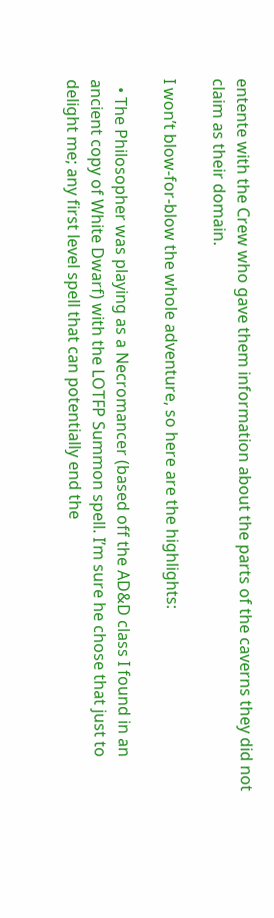entente with the Crew who gave them information about the parts of the caverns they did not claim as their domain.

I won’t blow-for-blow the whole adventure, so here are the highlights:

  • The Philosopher was playing as a Necromancer (based off the AD&D class I found in an ancient copy of White Dwarf) with the LOTFP Summon spell. I’m sure he chose that just to delight me; any first level spell that can potentially end the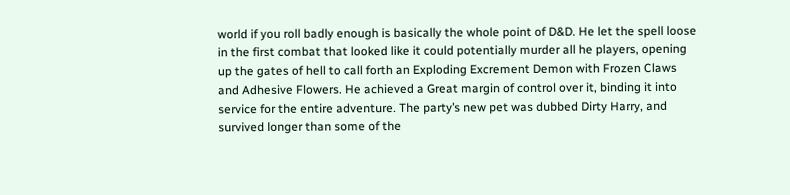world if you roll badly enough is basically the whole point of D&D. He let the spell loose in the first combat that looked like it could potentially murder all he players, opening up the gates of hell to call forth an Exploding Excrement Demon with Frozen Claws and Adhesive Flowers. He achieved a Great margin of control over it, binding it into service for the entire adventure. The party’s new pet was dubbed Dirty Harry, and survived longer than some of the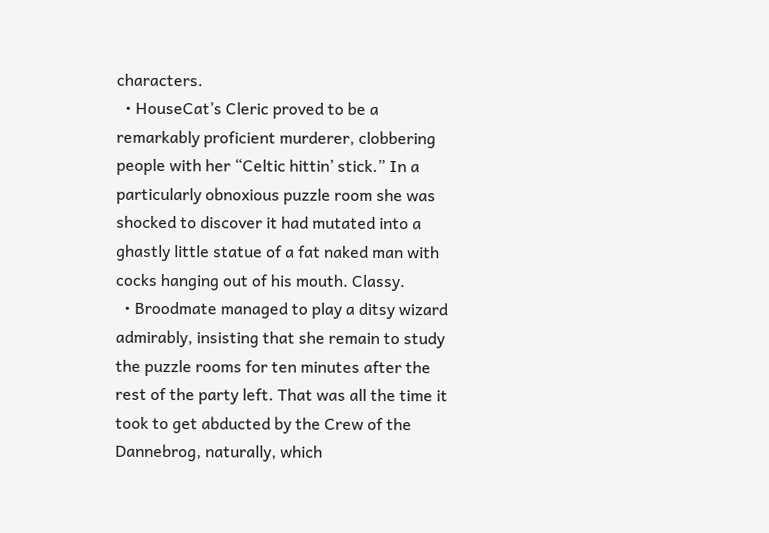characters.
  • HouseCat’s Cleric proved to be a remarkably proficient murderer, clobbering people with her “Celtic hittin’ stick.” In a particularly obnoxious puzzle room she was shocked to discover it had mutated into a ghastly little statue of a fat naked man with cocks hanging out of his mouth. Classy.
  • Broodmate managed to play a ditsy wizard admirably, insisting that she remain to study the puzzle rooms for ten minutes after the rest of the party left. That was all the time it took to get abducted by the Crew of the Dannebrog, naturally, which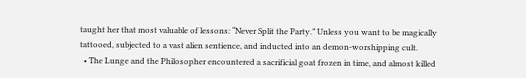taught her that most valuable of lessons: “Never Split the Party.” Unless you want to be magically tattooed, subjected to a vast alien sentience, and inducted into an demon-worshipping cult.
  • The Lunge and the Philosopher encountered a sacrificial goat frozen in time, and almost killed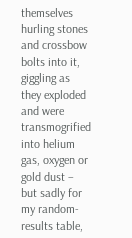themselves hurling stones and crossbow bolts into it, giggling as they exploded and were transmogrified into helium gas, oxygen or gold dust – but sadly for my random-results table,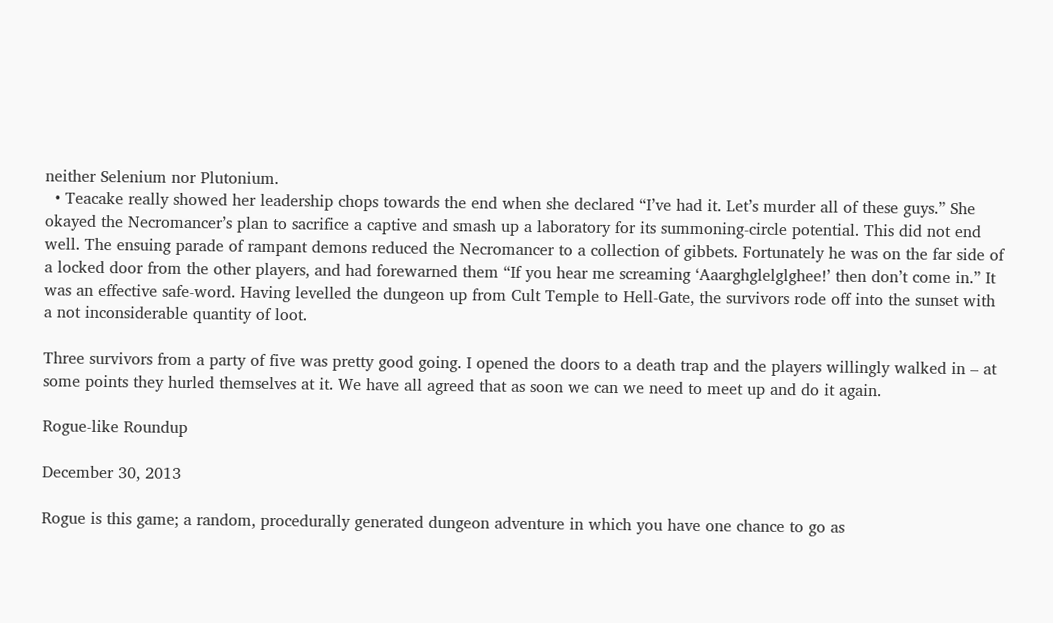neither Selenium nor Plutonium.
  • Teacake really showed her leadership chops towards the end when she declared “I’ve had it. Let’s murder all of these guys.” She okayed the Necromancer’s plan to sacrifice a captive and smash up a laboratory for its summoning-circle potential. This did not end well. The ensuing parade of rampant demons reduced the Necromancer to a collection of gibbets. Fortunately he was on the far side of a locked door from the other players, and had forewarned them “If you hear me screaming ‘Aaarghglelglghee!’ then don’t come in.” It was an effective safe-word. Having levelled the dungeon up from Cult Temple to Hell-Gate, the survivors rode off into the sunset with a not inconsiderable quantity of loot.

Three survivors from a party of five was pretty good going. I opened the doors to a death trap and the players willingly walked in – at some points they hurled themselves at it. We have all agreed that as soon we can we need to meet up and do it again.

Rogue-like Roundup

December 30, 2013

Rogue is this game; a random, procedurally generated dungeon adventure in which you have one chance to go as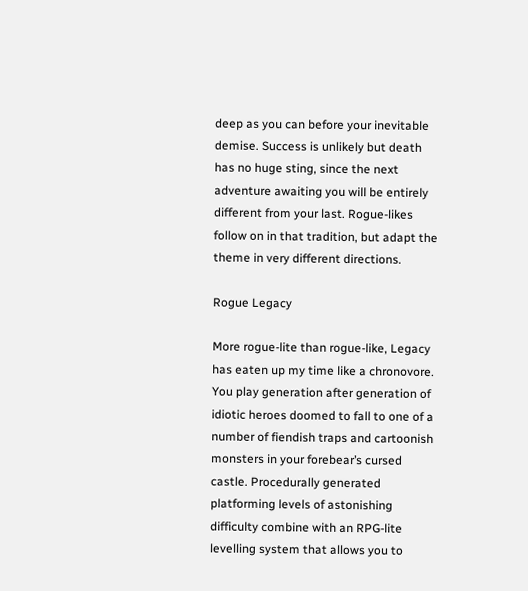deep as you can before your inevitable demise. Success is unlikely but death has no huge sting, since the next adventure awaiting you will be entirely different from your last. Rogue-likes follow on in that tradition, but adapt the theme in very different directions.

Rogue Legacy

More rogue-lite than rogue-like, Legacy has eaten up my time like a chronovore. You play generation after generation of idiotic heroes doomed to fall to one of a number of fiendish traps and cartoonish monsters in your forebear’s cursed castle. Procedurally generated platforming levels of astonishing difficulty combine with an RPG-lite levelling system that allows you to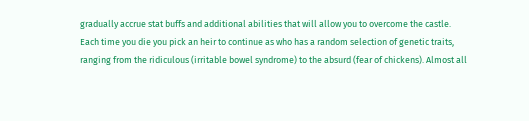gradually accrue stat buffs and additional abilities that will allow you to overcome the castle. Each time you die you pick an heir to continue as who has a random selection of genetic traits, ranging from the ridiculous (irritable bowel syndrome) to the absurd (fear of chickens). Almost all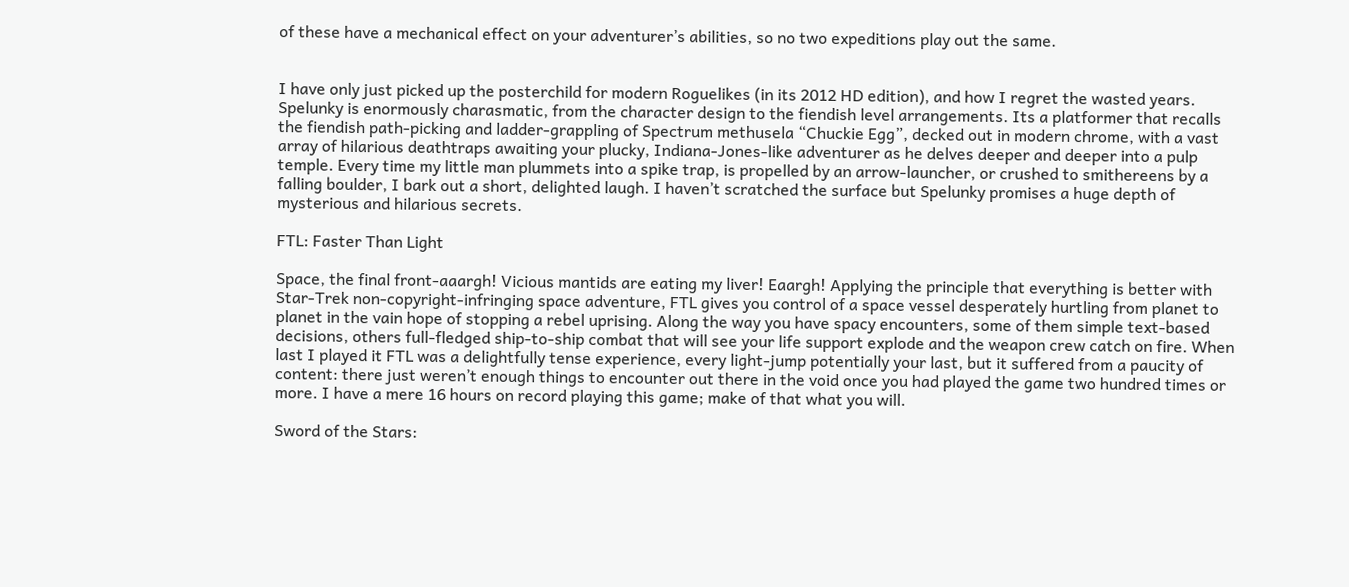of these have a mechanical effect on your adventurer’s abilities, so no two expeditions play out the same.


I have only just picked up the posterchild for modern Roguelikes (in its 2012 HD edition), and how I regret the wasted years. Spelunky is enormously charasmatic, from the character design to the fiendish level arrangements. Its a platformer that recalls the fiendish path-picking and ladder-grappling of Spectrum methusela “Chuckie Egg”, decked out in modern chrome, with a vast array of hilarious deathtraps awaiting your plucky, Indiana-Jones-like adventurer as he delves deeper and deeper into a pulp temple. Every time my little man plummets into a spike trap, is propelled by an arrow-launcher, or crushed to smithereens by a falling boulder, I bark out a short, delighted laugh. I haven’t scratched the surface but Spelunky promises a huge depth of mysterious and hilarious secrets.

FTL: Faster Than Light

Space, the final front-aaargh! Vicious mantids are eating my liver! Eaargh! Applying the principle that everything is better with Star-Trek non-copyright-infringing space adventure, FTL gives you control of a space vessel desperately hurtling from planet to planet in the vain hope of stopping a rebel uprising. Along the way you have spacy encounters, some of them simple text-based decisions, others full-fledged ship-to-ship combat that will see your life support explode and the weapon crew catch on fire. When last I played it FTL was a delightfully tense experience, every light-jump potentially your last, but it suffered from a paucity of content: there just weren’t enough things to encounter out there in the void once you had played the game two hundred times or more. I have a mere 16 hours on record playing this game; make of that what you will.

Sword of the Stars: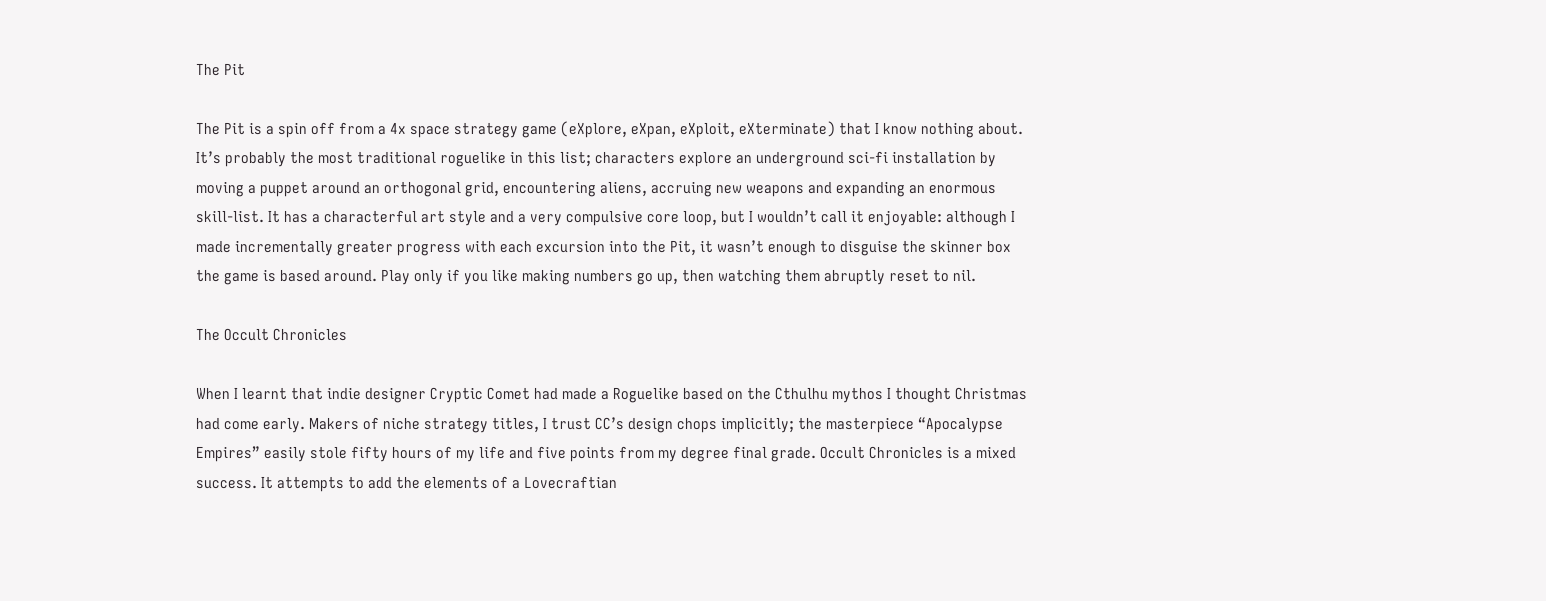The Pit

The Pit is a spin off from a 4x space strategy game (eXplore, eXpan, eXploit, eXterminate) that I know nothing about. It’s probably the most traditional roguelike in this list; characters explore an underground sci-fi installation by moving a puppet around an orthogonal grid, encountering aliens, accruing new weapons and expanding an enormous skill-list. It has a characterful art style and a very compulsive core loop, but I wouldn’t call it enjoyable: although I made incrementally greater progress with each excursion into the Pit, it wasn’t enough to disguise the skinner box the game is based around. Play only if you like making numbers go up, then watching them abruptly reset to nil.

The Occult Chronicles

When I learnt that indie designer Cryptic Comet had made a Roguelike based on the Cthulhu mythos I thought Christmas had come early. Makers of niche strategy titles, I trust CC’s design chops implicitly; the masterpiece “Apocalypse Empires” easily stole fifty hours of my life and five points from my degree final grade. Occult Chronicles is a mixed success. It attempts to add the elements of a Lovecraftian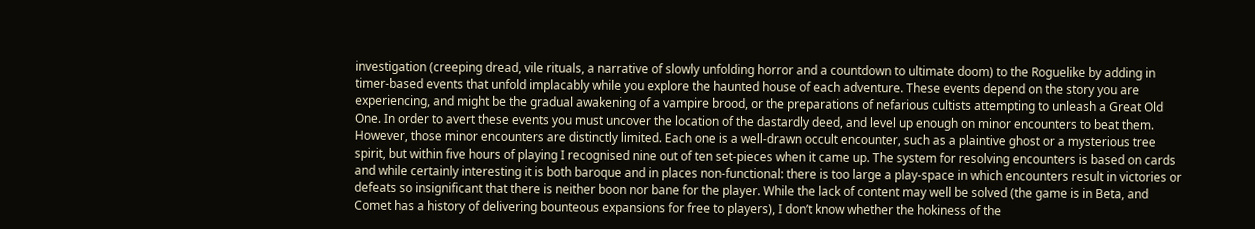investigation (creeping dread, vile rituals, a narrative of slowly unfolding horror and a countdown to ultimate doom) to the Roguelike by adding in timer-based events that unfold implacably while you explore the haunted house of each adventure. These events depend on the story you are experiencing, and might be the gradual awakening of a vampire brood, or the preparations of nefarious cultists attempting to unleash a Great Old One. In order to avert these events you must uncover the location of the dastardly deed, and level up enough on minor encounters to beat them. However, those minor encounters are distinctly limited. Each one is a well-drawn occult encounter, such as a plaintive ghost or a mysterious tree spirit, but within five hours of playing I recognised nine out of ten set-pieces when it came up. The system for resolving encounters is based on cards and while certainly interesting it is both baroque and in places non-functional: there is too large a play-space in which encounters result in victories or defeats so insignificant that there is neither boon nor bane for the player. While the lack of content may well be solved (the game is in Beta, and Comet has a history of delivering bounteous expansions for free to players), I don’t know whether the hokiness of the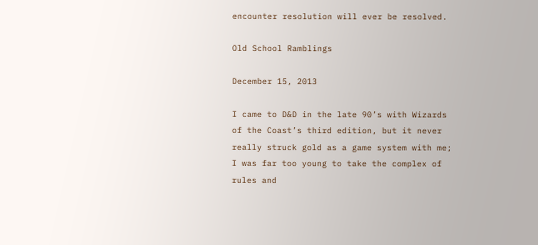encounter resolution will ever be resolved.

Old School Ramblings

December 15, 2013

I came to D&D in the late 90’s with Wizards of the Coast’s third edition, but it never really struck gold as a game system with me; I was far too young to take the complex of rules and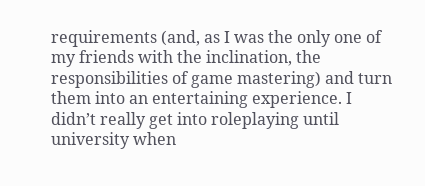requirements (and, as I was the only one of my friends with the inclination, the responsibilities of game mastering) and turn them into an entertaining experience. I didn’t really get into roleplaying until university when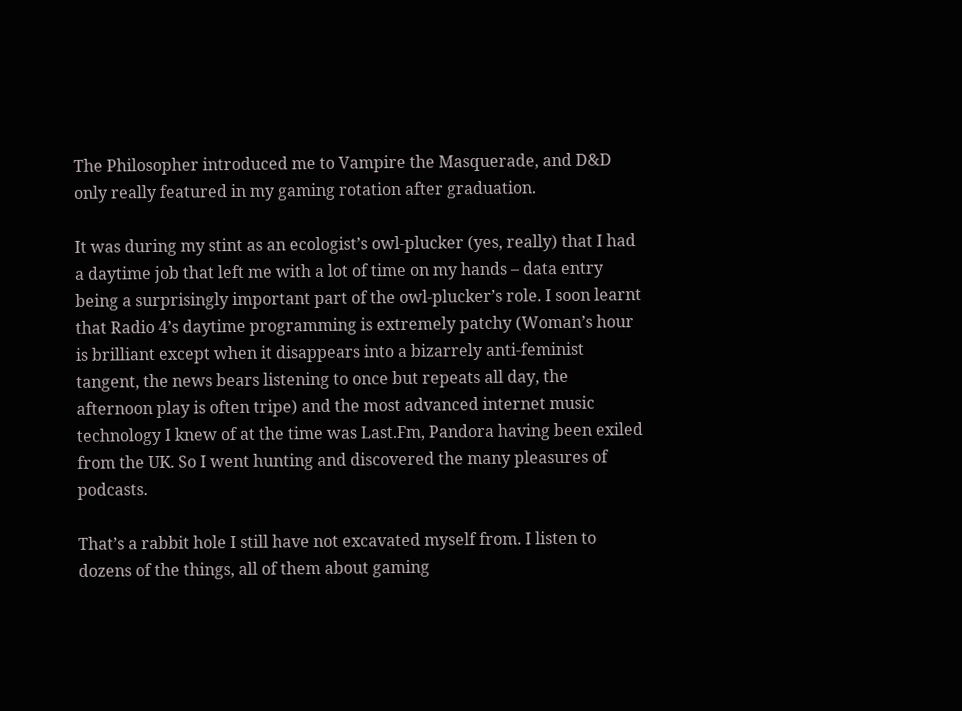The Philosopher introduced me to Vampire the Masquerade, and D&D only really featured in my gaming rotation after graduation.

It was during my stint as an ecologist’s owl-plucker (yes, really) that I had a daytime job that left me with a lot of time on my hands – data entry being a surprisingly important part of the owl-plucker’s role. I soon learnt that Radio 4’s daytime programming is extremely patchy (Woman’s hour is brilliant except when it disappears into a bizarrely anti-feminist tangent, the news bears listening to once but repeats all day, the afternoon play is often tripe) and the most advanced internet music technology I knew of at the time was Last.Fm, Pandora having been exiled from the UK. So I went hunting and discovered the many pleasures of podcasts.

That’s a rabbit hole I still have not excavated myself from. I listen to dozens of the things, all of them about gaming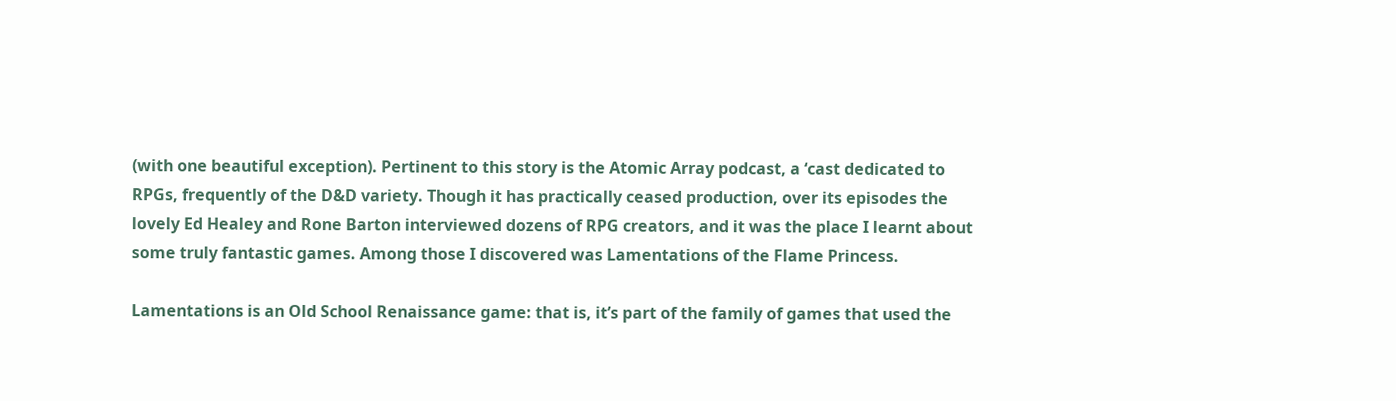(with one beautiful exception). Pertinent to this story is the Atomic Array podcast, a ‘cast dedicated to RPGs, frequently of the D&D variety. Though it has practically ceased production, over its episodes the lovely Ed Healey and Rone Barton interviewed dozens of RPG creators, and it was the place I learnt about some truly fantastic games. Among those I discovered was Lamentations of the Flame Princess.

Lamentations is an Old School Renaissance game: that is, it’s part of the family of games that used the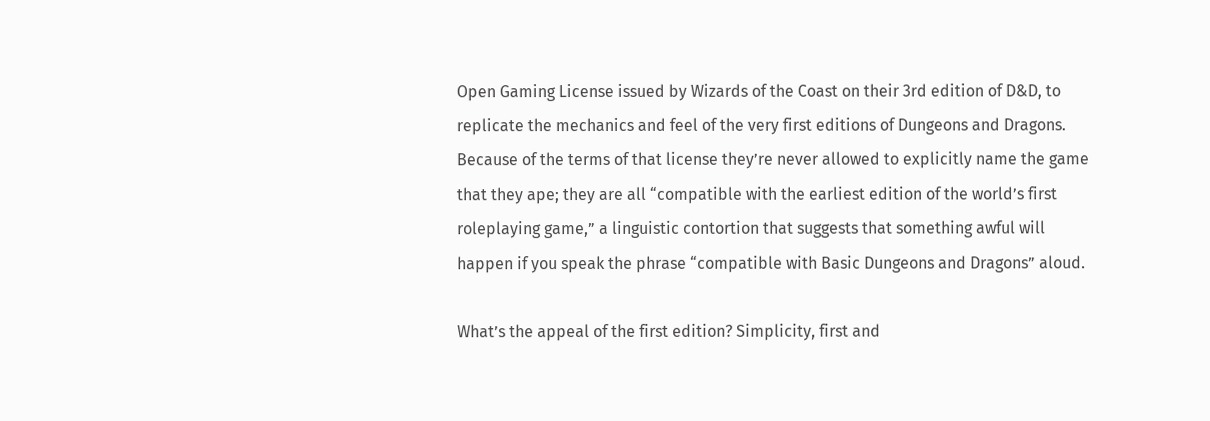Open Gaming License issued by Wizards of the Coast on their 3rd edition of D&D, to replicate the mechanics and feel of the very first editions of Dungeons and Dragons. Because of the terms of that license they’re never allowed to explicitly name the game that they ape; they are all “compatible with the earliest edition of the world’s first roleplaying game,” a linguistic contortion that suggests that something awful will happen if you speak the phrase “compatible with Basic Dungeons and Dragons” aloud.

What’s the appeal of the first edition? Simplicity, first and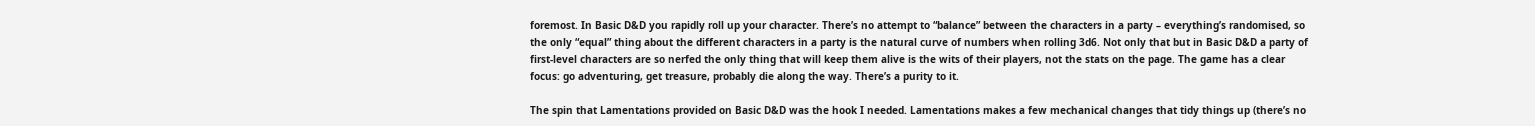foremost. In Basic D&D you rapidly roll up your character. There’s no attempt to “balance” between the characters in a party – everything’s randomised, so the only “equal” thing about the different characters in a party is the natural curve of numbers when rolling 3d6. Not only that but in Basic D&D a party of first-level characters are so nerfed the only thing that will keep them alive is the wits of their players, not the stats on the page. The game has a clear focus: go adventuring, get treasure, probably die along the way. There’s a purity to it.

The spin that Lamentations provided on Basic D&D was the hook I needed. Lamentations makes a few mechanical changes that tidy things up (there’s no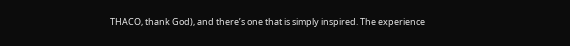THACO, thank God), and there’s one that is simply inspired. The experience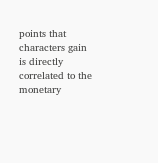points that characters gain is directly correlated to the monetary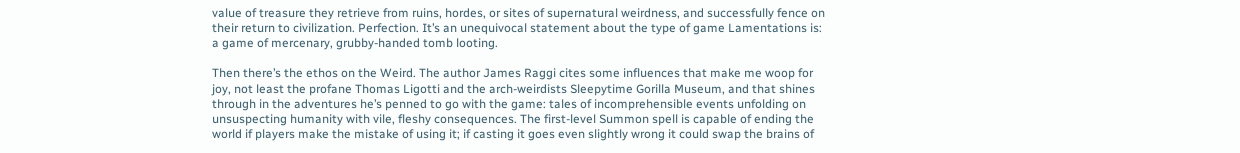value of treasure they retrieve from ruins, hordes, or sites of supernatural weirdness, and successfully fence on their return to civilization. Perfection. It’s an unequivocal statement about the type of game Lamentations is: a game of mercenary, grubby-handed tomb looting.

Then there’s the ethos on the Weird. The author James Raggi cites some influences that make me woop for joy, not least the profane Thomas Ligotti and the arch-weirdists Sleepytime Gorilla Museum, and that shines through in the adventures he’s penned to go with the game: tales of incomprehensible events unfolding on unsuspecting humanity with vile, fleshy consequences. The first-level Summon spell is capable of ending the world if players make the mistake of using it; if casting it goes even slightly wrong it could swap the brains of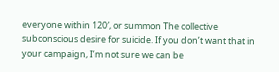everyone within 120′, or summon The collective subconscious desire for suicide. If you don’t want that in your campaign, I’m not sure we can be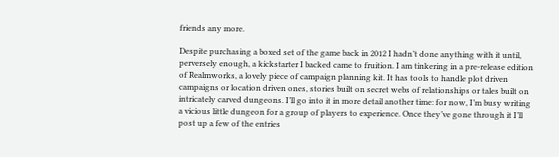friends any more.

Despite purchasing a boxed set of the game back in 2012 I hadn’t done anything with it until, perversely enough, a kickstarter I backed came to fruition. I am tinkering in a pre-release edition of Realmworks, a lovely piece of campaign planning kit. It has tools to handle plot driven campaigns or location driven ones, stories built on secret webs of relationships or tales built on intricately carved dungeons. I’ll go into it in more detail another time: for now, I’m busy writing a vicious little dungeon for a group of players to experience. Once they’ve gone through it I’ll post up a few of the entries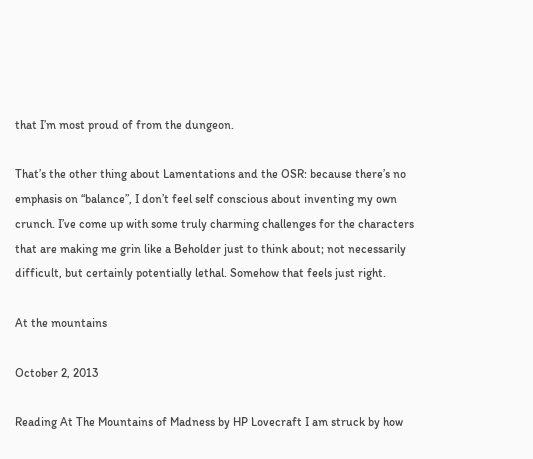that I’m most proud of from the dungeon.

That’s the other thing about Lamentations and the OSR: because there’s no emphasis on “balance”, I don’t feel self conscious about inventing my own crunch. I’ve come up with some truly charming challenges for the characters that are making me grin like a Beholder just to think about; not necessarily difficult, but certainly potentially lethal. Somehow that feels just right.

At the mountains

October 2, 2013

Reading At The Mountains of Madness by HP Lovecraft I am struck by how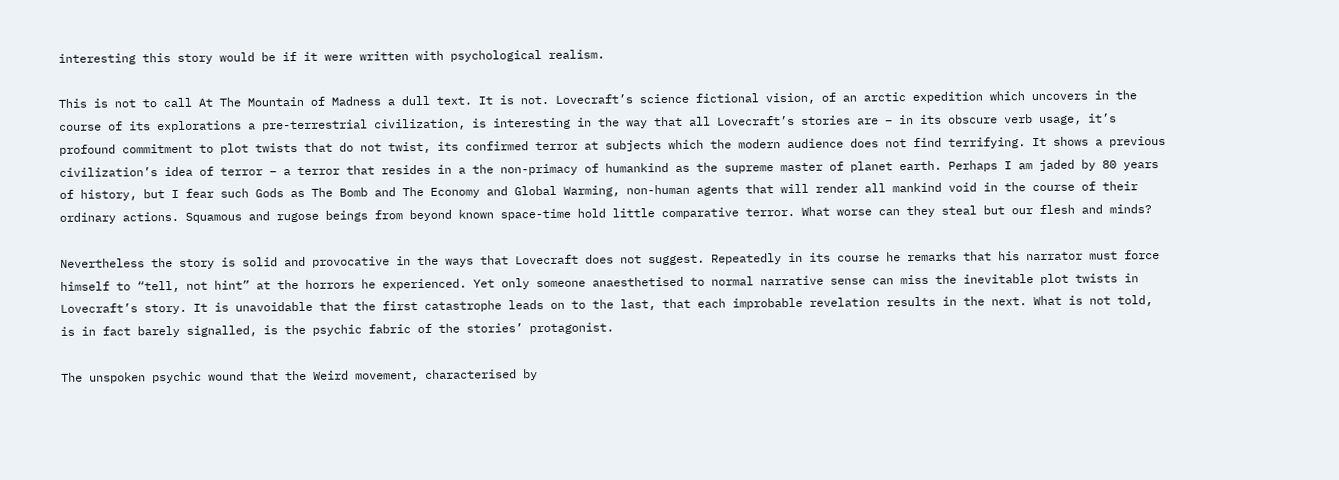interesting this story would be if it were written with psychological realism.

This is not to call At The Mountain of Madness a dull text. It is not. Lovecraft’s science fictional vision, of an arctic expedition which uncovers in the course of its explorations a pre-terrestrial civilization, is interesting in the way that all Lovecraft’s stories are – in its obscure verb usage, it’s profound commitment to plot twists that do not twist, its confirmed terror at subjects which the modern audience does not find terrifying. It shows a previous civilization’s idea of terror – a terror that resides in a the non-primacy of humankind as the supreme master of planet earth. Perhaps I am jaded by 80 years of history, but I fear such Gods as The Bomb and The Economy and Global Warming, non-human agents that will render all mankind void in the course of their ordinary actions. Squamous and rugose beings from beyond known space-time hold little comparative terror. What worse can they steal but our flesh and minds?

Nevertheless the story is solid and provocative in the ways that Lovecraft does not suggest. Repeatedly in its course he remarks that his narrator must force himself to “tell, not hint” at the horrors he experienced. Yet only someone anaesthetised to normal narrative sense can miss the inevitable plot twists in Lovecraft’s story. It is unavoidable that the first catastrophe leads on to the last, that each improbable revelation results in the next. What is not told, is in fact barely signalled, is the psychic fabric of the stories’ protagonist.

The unspoken psychic wound that the Weird movement, characterised by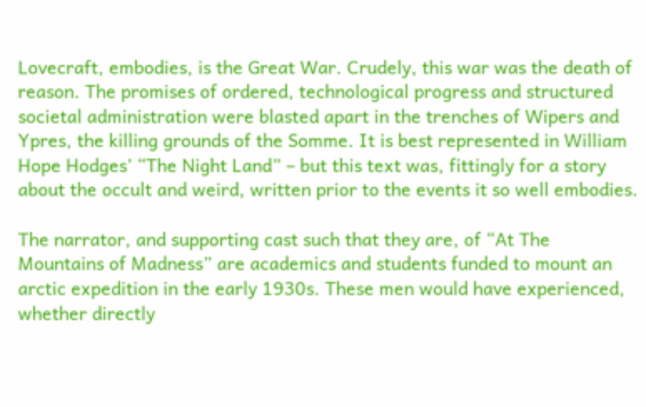Lovecraft, embodies, is the Great War. Crudely, this war was the death of reason. The promises of ordered, technological progress and structured societal administration were blasted apart in the trenches of Wipers and Ypres, the killing grounds of the Somme. It is best represented in William Hope Hodges’ “The Night Land” – but this text was, fittingly for a story about the occult and weird, written prior to the events it so well embodies.

The narrator, and supporting cast such that they are, of “At The Mountains of Madness” are academics and students funded to mount an arctic expedition in the early 1930s. These men would have experienced, whether directly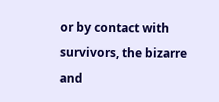or by contact with survivors, the bizarre and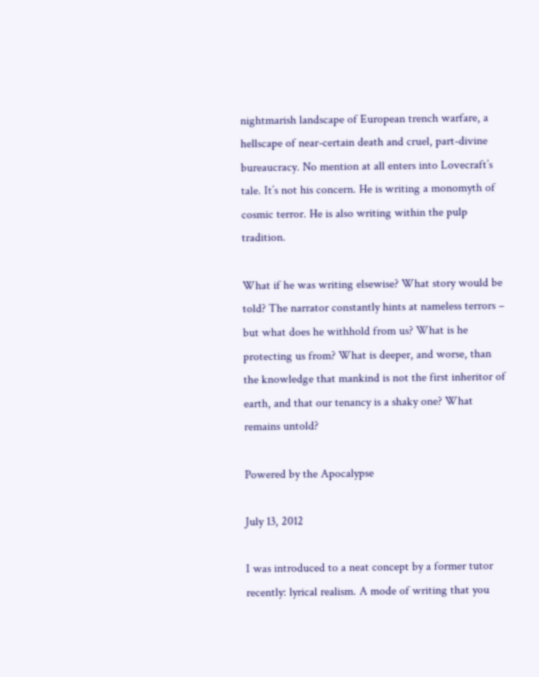nightmarish landscape of European trench warfare, a hellscape of near-certain death and cruel, part-divine bureaucracy. No mention at all enters into Lovecraft’s tale. It’s not his concern. He is writing a monomyth of cosmic terror. He is also writing within the pulp tradition.

What if he was writing elsewise? What story would be told? The narrator constantly hints at nameless terrors – but what does he withhold from us? What is he protecting us from? What is deeper, and worse, than the knowledge that mankind is not the first inheritor of earth, and that our tenancy is a shaky one? What remains untold?

Powered by the Apocalypse

July 13, 2012

I was introduced to a neat concept by a former tutor recently: lyrical realism. A mode of writing that you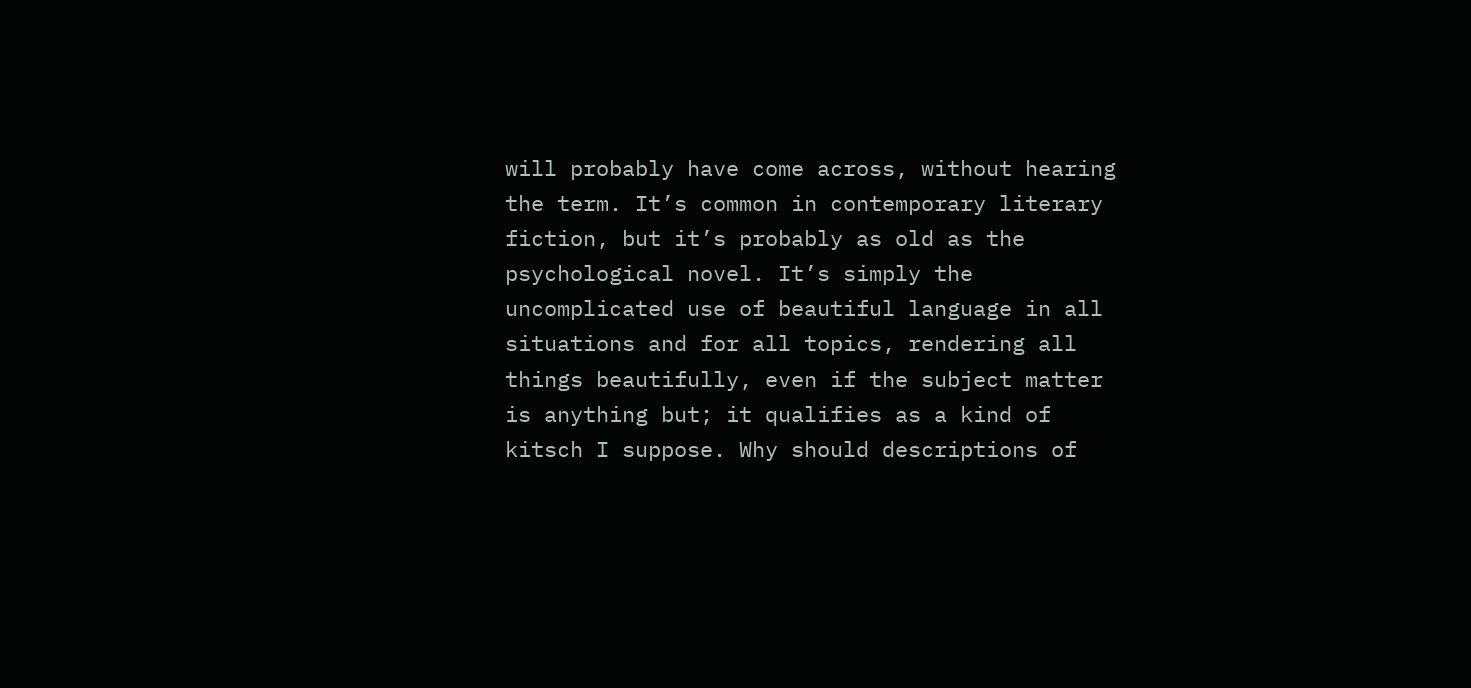will probably have come across, without hearing the term. It’s common in contemporary literary fiction, but it’s probably as old as the psychological novel. It’s simply the uncomplicated use of beautiful language in all situations and for all topics, rendering all things beautifully, even if the subject matter is anything but; it qualifies as a kind of kitsch I suppose. Why should descriptions of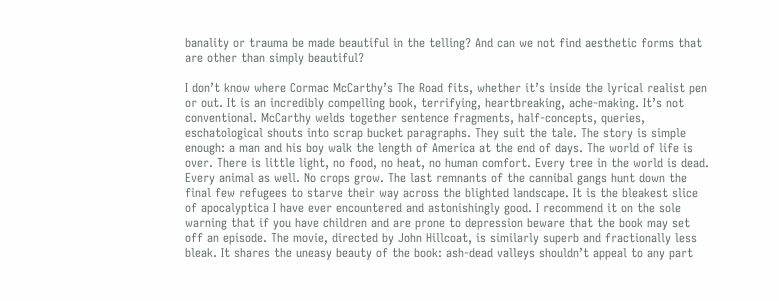banality or trauma be made beautiful in the telling? And can we not find aesthetic forms that are other than simply beautiful?

I don’t know where Cormac McCarthy’s The Road fits, whether it’s inside the lyrical realist pen or out. It is an incredibly compelling book, terrifying, heartbreaking, ache-making. It’s not conventional. McCarthy welds together sentence fragments, half-concepts, queries, eschatological shouts into scrap bucket paragraphs. They suit the tale. The story is simple enough: a man and his boy walk the length of America at the end of days. The world of life is over. There is little light, no food, no heat, no human comfort. Every tree in the world is dead. Every animal as well. No crops grow. The last remnants of the cannibal gangs hunt down the final few refugees to starve their way across the blighted landscape. It is the bleakest slice of apocalyptica I have ever encountered and astonishingly good. I recommend it on the sole warning that if you have children and are prone to depression beware that the book may set off an episode. The movie, directed by John Hillcoat, is similarly superb and fractionally less bleak. It shares the uneasy beauty of the book: ash-dead valleys shouldn’t appeal to any part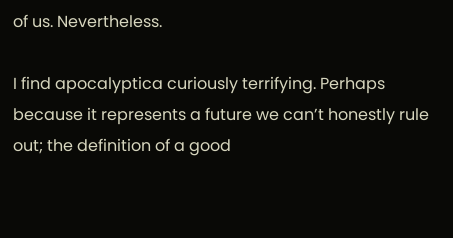of us. Nevertheless.

I find apocalyptica curiously terrifying. Perhaps because it represents a future we can’t honestly rule out; the definition of a good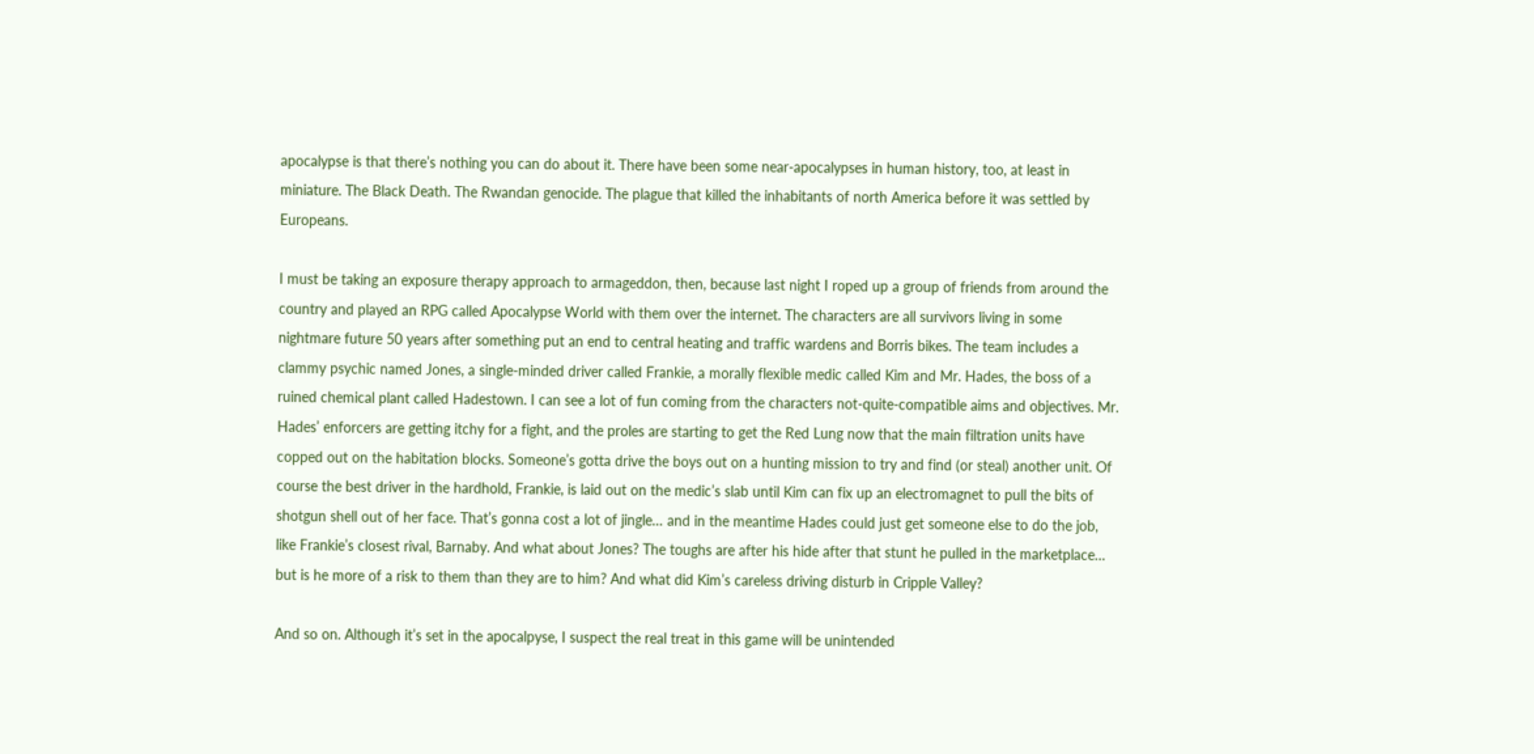apocalypse is that there’s nothing you can do about it. There have been some near-apocalypses in human history, too, at least in miniature. The Black Death. The Rwandan genocide. The plague that killed the inhabitants of north America before it was settled by Europeans.

I must be taking an exposure therapy approach to armageddon, then, because last night I roped up a group of friends from around the country and played an RPG called Apocalypse World with them over the internet. The characters are all survivors living in some nightmare future 50 years after something put an end to central heating and traffic wardens and Borris bikes. The team includes a clammy psychic named Jones, a single-minded driver called Frankie, a morally flexible medic called Kim and Mr. Hades, the boss of a ruined chemical plant called Hadestown. I can see a lot of fun coming from the characters not-quite-compatible aims and objectives. Mr. Hades’ enforcers are getting itchy for a fight, and the proles are starting to get the Red Lung now that the main filtration units have copped out on the habitation blocks. Someone’s gotta drive the boys out on a hunting mission to try and find (or steal) another unit. Of course the best driver in the hardhold, Frankie, is laid out on the medic’s slab until Kim can fix up an electromagnet to pull the bits of shotgun shell out of her face. That’s gonna cost a lot of jingle… and in the meantime Hades could just get someone else to do the job, like Frankie’s closest rival, Barnaby. And what about Jones? The toughs are after his hide after that stunt he pulled in the marketplace… but is he more of a risk to them than they are to him? And what did Kim’s careless driving disturb in Cripple Valley?

And so on. Although it’s set in the apocalpyse, I suspect the real treat in this game will be unintended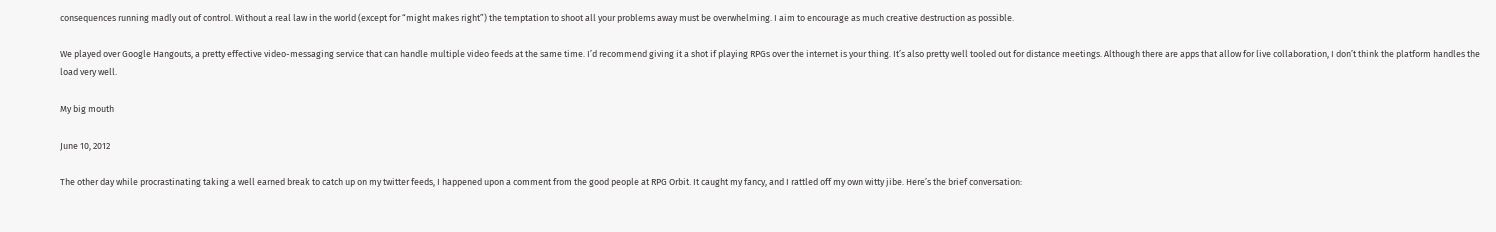consequences running madly out of control. Without a real law in the world (except for “might makes right”) the temptation to shoot all your problems away must be overwhelming. I aim to encourage as much creative destruction as possible.

We played over Google Hangouts, a pretty effective video-messaging service that can handle multiple video feeds at the same time. I’d recommend giving it a shot if playing RPGs over the internet is your thing. It’s also pretty well tooled out for distance meetings. Although there are apps that allow for live collaboration, I don’t think the platform handles the load very well.

My big mouth

June 10, 2012

The other day while procrastinating taking a well earned break to catch up on my twitter feeds, I happened upon a comment from the good people at RPG Orbit. It caught my fancy, and I rattled off my own witty jibe. Here’s the brief conversation: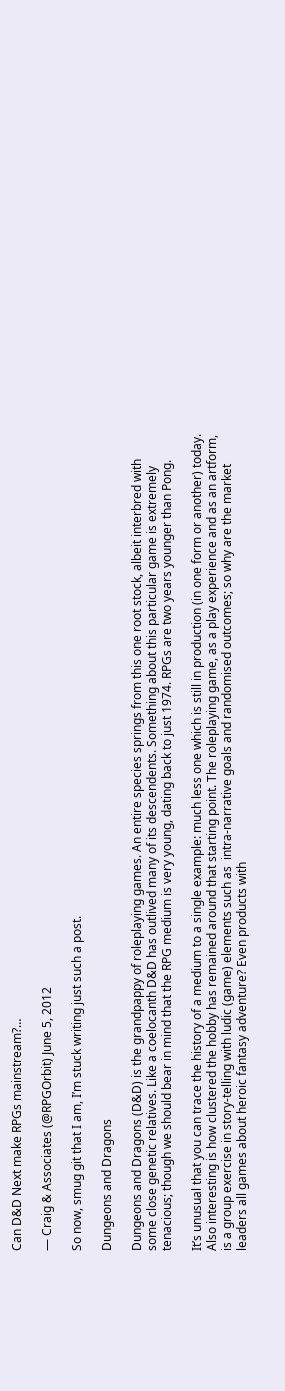Can D&D Next make RPGs mainstream?…

— Craig & Associates (@RPGOrbit) June 5, 2012

So now, smug git that I am, I’m stuck writing just such a post.

Dungeons and Dragons

Dungeons and Dragons (D&D) is the grandpappy of roleplaying games. An entire species springs from this one root stock, albeit interbred with some close genetic relatives. Like a coelocanth D&D has outlived many of its descendents. Something about this particular game is extremely tenacious; though we should bear in mind that the RPG medium is very young, dating back to just 1974. RPGs are two years younger than Pong.

It’s unusual that you can trace the history of a medium to a single example: much less one which is still in production (in one form or another) today. Also interesting is how clustered the hobby has remained around that starting point. The roleplaying game, as a play experience and as an artform, is a group exercise in story-telling with ludic (game) elements such as  intra-narrative goals and randomised outcomes; so why are the market leaders all games about heroic fantasy adventure? Even products with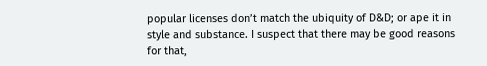popular licenses don’t match the ubiquity of D&D; or ape it in style and substance. I suspect that there may be good reasons for that,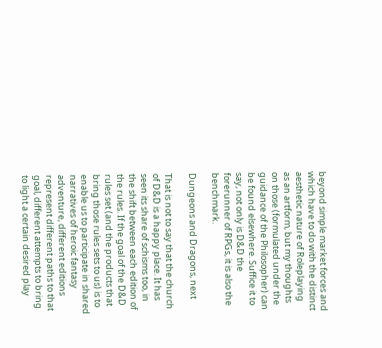beyond simple market forces and which have to do with the distinct aesthetic nature of Roleplaying as an artform, but my thoughts on those (formulated under the guidance of the Philosopher) can be found elsewhere. Suffice it to say, not only is D&D the forerunner of RPGs, it is also the benchmark.

Dungeons and Dragons, next

That is not to say that the church of D&D is a happy place. It has seen its share of schisms too, in the shift between each edition of the rules. If the goal of the D&D rules set (and the products that bring those rules sets to us) is to enable us to participate in shared narratives of heroic fantasy adventure, different editions represent different paths to that goal, different attempts to bring to light a certain desired play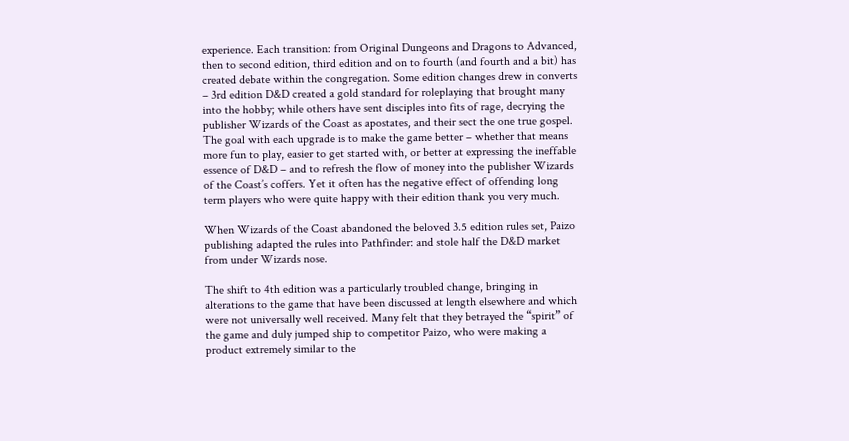experience. Each transition: from Original Dungeons and Dragons to Advanced, then to second edition, third edition and on to fourth (and fourth and a bit) has created debate within the congregation. Some edition changes drew in converts – 3rd edition D&D created a gold standard for roleplaying that brought many into the hobby; while others have sent disciples into fits of rage, decrying the publisher Wizards of the Coast as apostates, and their sect the one true gospel. The goal with each upgrade is to make the game better – whether that means more fun to play, easier to get started with, or better at expressing the ineffable essence of D&D – and to refresh the flow of money into the publisher Wizards of the Coast’s coffers. Yet it often has the negative effect of offending long term players who were quite happy with their edition thank you very much.

When Wizards of the Coast abandoned the beloved 3.5 edition rules set, Paizo publishing adapted the rules into Pathfinder: and stole half the D&D market from under Wizards nose.

The shift to 4th edition was a particularly troubled change, bringing in alterations to the game that have been discussed at length elsewhere and which were not universally well received. Many felt that they betrayed the “spirit” of the game and duly jumped ship to competitor Paizo, who were making a product extremely similar to the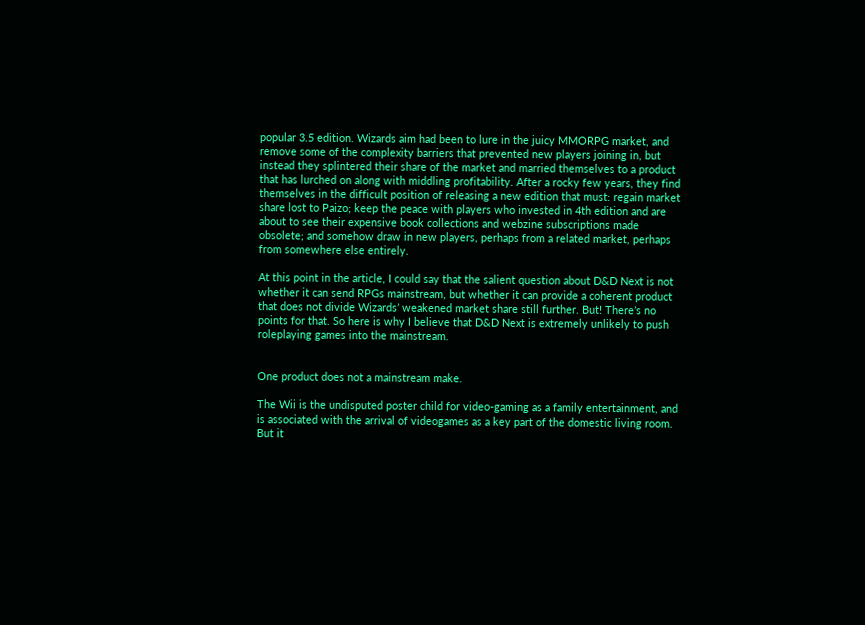popular 3.5 edition. Wizards aim had been to lure in the juicy MMORPG market, and remove some of the complexity barriers that prevented new players joining in, but instead they splintered their share of the market and married themselves to a product that has lurched on along with middling profitability. After a rocky few years, they find themselves in the difficult position of releasing a new edition that must: regain market share lost to Paizo; keep the peace with players who invested in 4th edition and are about to see their expensive book collections and webzine subscriptions made obsolete; and somehow draw in new players, perhaps from a related market, perhaps from somewhere else entirely.

At this point in the article, I could say that the salient question about D&D Next is not whether it can send RPGs mainstream, but whether it can provide a coherent product that does not divide Wizards’ weakened market share still further. But! There’s no points for that. So here is why I believe that D&D Next is extremely unlikely to push roleplaying games into the mainstream.


One product does not a mainstream make.

The Wii is the undisputed poster child for video-gaming as a family entertainment, and is associated with the arrival of videogames as a key part of the domestic living room. But it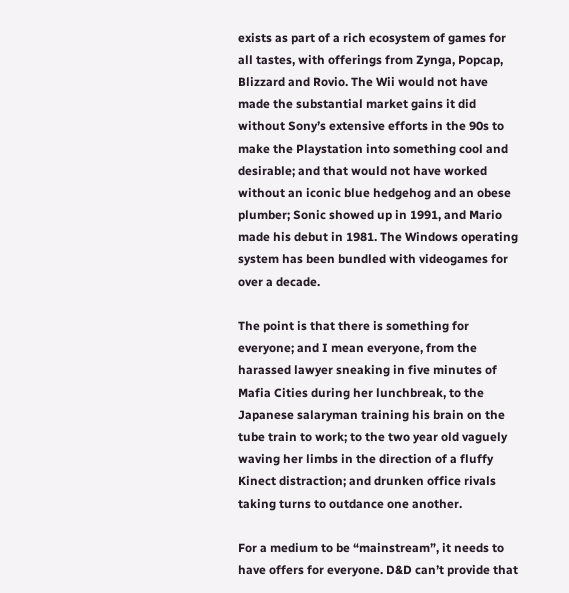exists as part of a rich ecosystem of games for all tastes, with offerings from Zynga, Popcap, Blizzard and Rovio. The Wii would not have made the substantial market gains it did without Sony’s extensive efforts in the 90s to make the Playstation into something cool and desirable; and that would not have worked without an iconic blue hedgehog and an obese plumber; Sonic showed up in 1991, and Mario made his debut in 1981. The Windows operating system has been bundled with videogames for over a decade.

The point is that there is something for everyone; and I mean everyone, from the harassed lawyer sneaking in five minutes of Mafia Cities during her lunchbreak, to the Japanese salaryman training his brain on the tube train to work; to the two year old vaguely waving her limbs in the direction of a fluffy Kinect distraction; and drunken office rivals taking turns to outdance one another.

For a medium to be “mainstream”, it needs to have offers for everyone. D&D can’t provide that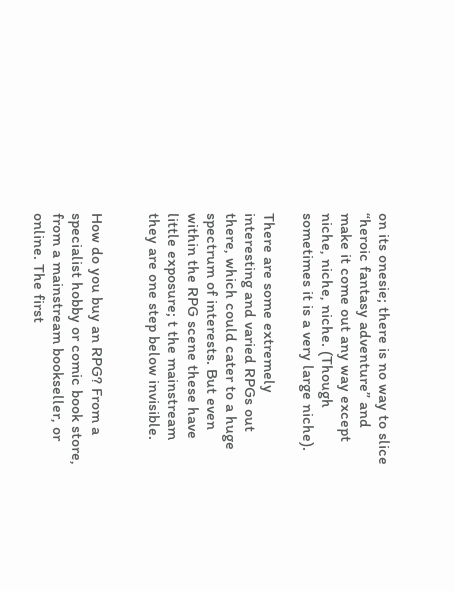on its onesie; there is no way to slice “heroic fantasy adventure” and make it come out any way except niche, niche, niche. (Though sometimes it is a very large niche).

There are some extremely interesting and varied RPGs out there, which could cater to a huge spectrum of interests. But even within the RPG scene these have little exposure; t the mainstream they are one step below invisible.


How do you buy an RPG? From a specialist hobby or comic book store, from a mainstream bookseller, or online. The first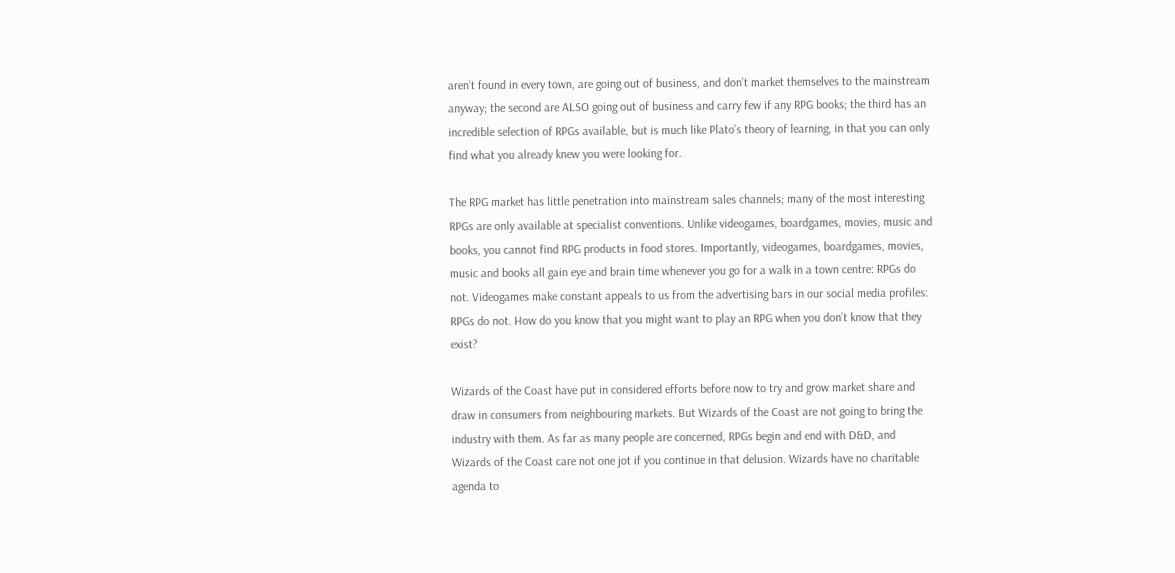aren’t found in every town, are going out of business, and don’t market themselves to the mainstream anyway; the second are ALSO going out of business and carry few if any RPG books; the third has an incredible selection of RPGs available, but is much like Plato’s theory of learning, in that you can only find what you already knew you were looking for.

The RPG market has little penetration into mainstream sales channels; many of the most interesting RPGs are only available at specialist conventions. Unlike videogames, boardgames, movies, music and books, you cannot find RPG products in food stores. Importantly, videogames, boardgames, movies, music and books all gain eye and brain time whenever you go for a walk in a town centre: RPGs do not. Videogames make constant appeals to us from the advertising bars in our social media profiles: RPGs do not. How do you know that you might want to play an RPG when you don’t know that they exist?

Wizards of the Coast have put in considered efforts before now to try and grow market share and draw in consumers from neighbouring markets. But Wizards of the Coast are not going to bring the industry with them. As far as many people are concerned, RPGs begin and end with D&D, and Wizards of the Coast care not one jot if you continue in that delusion. Wizards have no charitable agenda to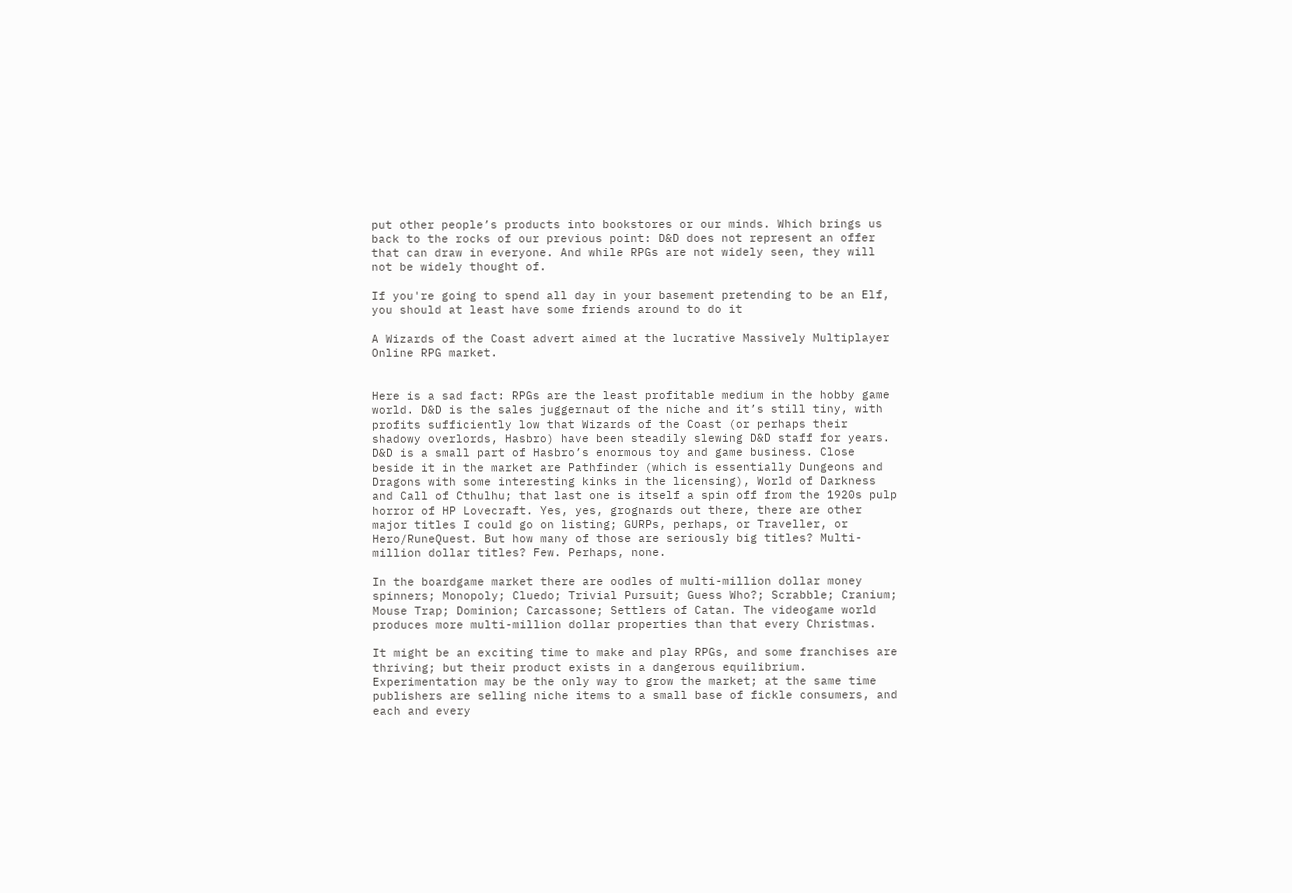put other people’s products into bookstores or our minds. Which brings us back to the rocks of our previous point: D&D does not represent an offer that can draw in everyone. And while RPGs are not widely seen, they will not be widely thought of.

If you're going to spend all day in your basement pretending to be an Elf, you should at least have some friends around to do it

A Wizards of the Coast advert aimed at the lucrative Massively Multiplayer Online RPG market.


Here is a sad fact: RPGs are the least profitable medium in the hobby game world. D&D is the sales juggernaut of the niche and it’s still tiny, with profits sufficiently low that Wizards of the Coast (or perhaps their shadowy overlords, Hasbro) have been steadily slewing D&D staff for years. D&D is a small part of Hasbro’s enormous toy and game business. Close beside it in the market are Pathfinder (which is essentially Dungeons and Dragons with some interesting kinks in the licensing), World of Darkness and Call of Cthulhu; that last one is itself a spin off from the 1920s pulp horror of HP Lovecraft. Yes, yes, grognards out there, there are other major titles I could go on listing; GURPs, perhaps, or Traveller, or Hero/RuneQuest. But how many of those are seriously big titles? Multi-million dollar titles? Few. Perhaps, none.

In the boardgame market there are oodles of multi-million dollar money spinners; Monopoly; Cluedo; Trivial Pursuit; Guess Who?; Scrabble; Cranium; Mouse Trap; Dominion; Carcassone; Settlers of Catan. The videogame world produces more multi-million dollar properties than that every Christmas.

It might be an exciting time to make and play RPGs, and some franchises are thriving; but their product exists in a dangerous equilibrium. Experimentation may be the only way to grow the market; at the same time publishers are selling niche items to a small base of fickle consumers, and each and every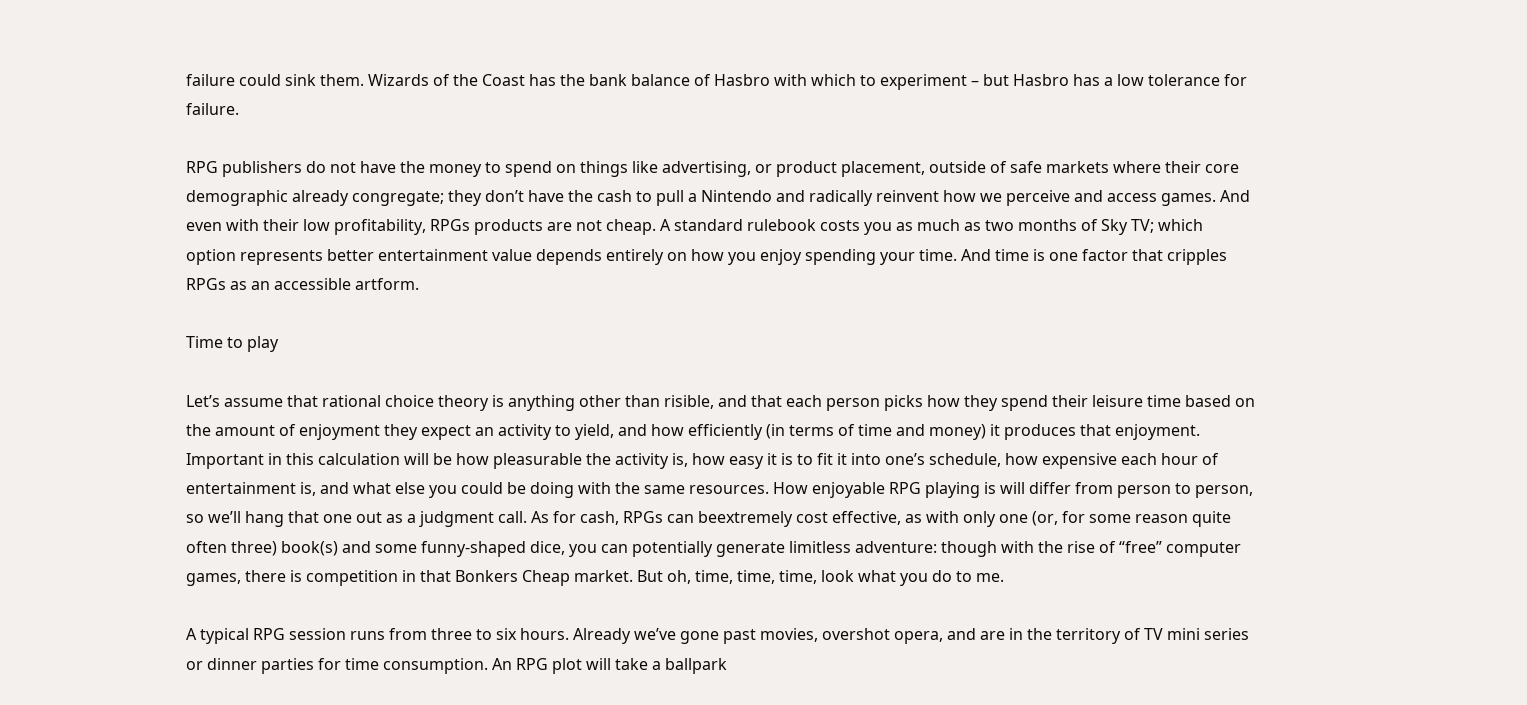failure could sink them. Wizards of the Coast has the bank balance of Hasbro with which to experiment – but Hasbro has a low tolerance for failure.

RPG publishers do not have the money to spend on things like advertising, or product placement, outside of safe markets where their core demographic already congregate; they don’t have the cash to pull a Nintendo and radically reinvent how we perceive and access games. And even with their low profitability, RPGs products are not cheap. A standard rulebook costs you as much as two months of Sky TV; which option represents better entertainment value depends entirely on how you enjoy spending your time. And time is one factor that cripples RPGs as an accessible artform.

Time to play

Let’s assume that rational choice theory is anything other than risible, and that each person picks how they spend their leisure time based on the amount of enjoyment they expect an activity to yield, and how efficiently (in terms of time and money) it produces that enjoyment. Important in this calculation will be how pleasurable the activity is, how easy it is to fit it into one’s schedule, how expensive each hour of entertainment is, and what else you could be doing with the same resources. How enjoyable RPG playing is will differ from person to person, so we’ll hang that one out as a judgment call. As for cash, RPGs can beextremely cost effective, as with only one (or, for some reason quite often three) book(s) and some funny-shaped dice, you can potentially generate limitless adventure: though with the rise of “free” computer games, there is competition in that Bonkers Cheap market. But oh, time, time, time, look what you do to me.

A typical RPG session runs from three to six hours. Already we’ve gone past movies, overshot opera, and are in the territory of TV mini series or dinner parties for time consumption. An RPG plot will take a ballpark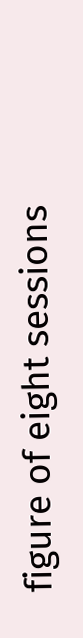figure of eight sessions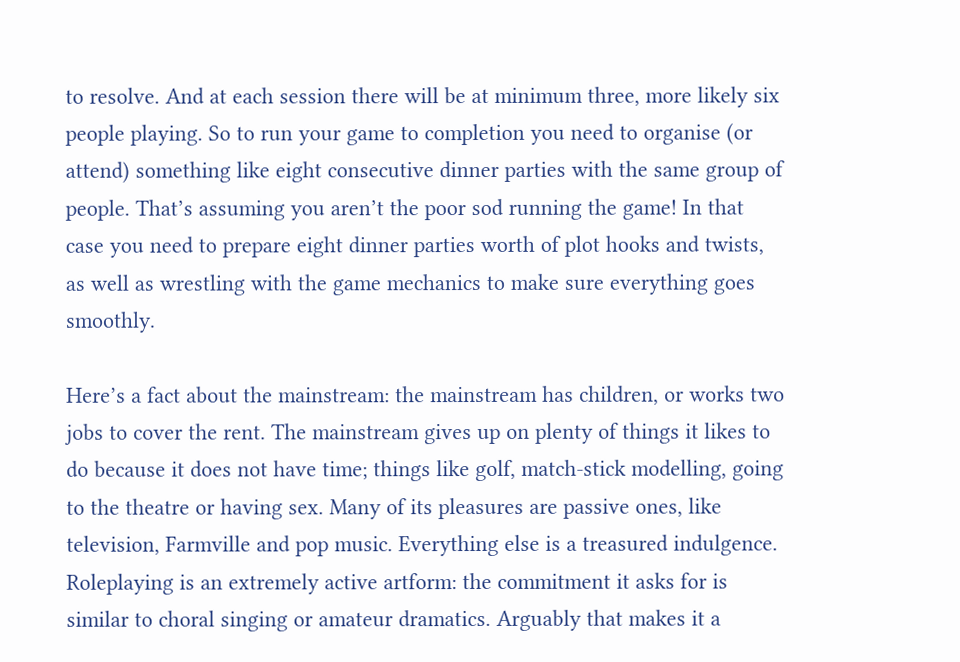to resolve. And at each session there will be at minimum three, more likely six people playing. So to run your game to completion you need to organise (or attend) something like eight consecutive dinner parties with the same group of people. That’s assuming you aren’t the poor sod running the game! In that case you need to prepare eight dinner parties worth of plot hooks and twists, as well as wrestling with the game mechanics to make sure everything goes smoothly.

Here’s a fact about the mainstream: the mainstream has children, or works two jobs to cover the rent. The mainstream gives up on plenty of things it likes to do because it does not have time; things like golf, match-stick modelling, going to the theatre or having sex. Many of its pleasures are passive ones, like television, Farmville and pop music. Everything else is a treasured indulgence. Roleplaying is an extremely active artform: the commitment it asks for is similar to choral singing or amateur dramatics. Arguably that makes it a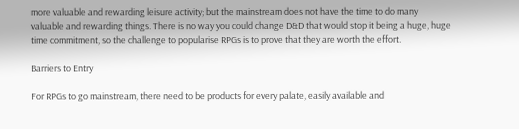more valuable and rewarding leisure activity; but the mainstream does not have the time to do many valuable and rewarding things. There is no way you could change D&D that would stop it being a huge, huge time commitment, so the challenge to popularise RPGs is to prove that they are worth the effort.

Barriers to Entry

For RPGs to go mainstream, there need to be products for every palate, easily available and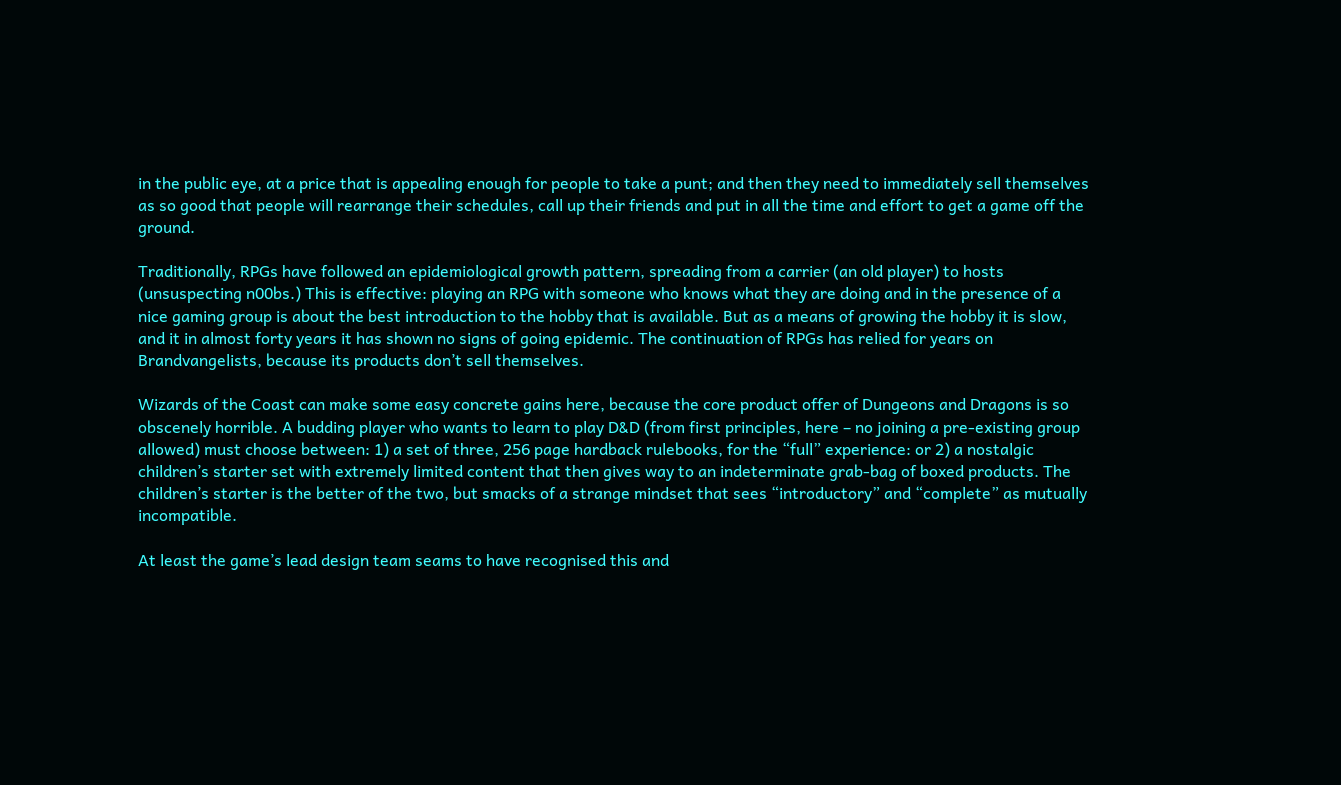in the public eye, at a price that is appealing enough for people to take a punt; and then they need to immediately sell themselves as so good that people will rearrange their schedules, call up their friends and put in all the time and effort to get a game off the ground.

Traditionally, RPGs have followed an epidemiological growth pattern, spreading from a carrier (an old player) to hosts (unsuspecting n00bs.) This is effective: playing an RPG with someone who knows what they are doing and in the presence of a nice gaming group is about the best introduction to the hobby that is available. But as a means of growing the hobby it is slow, and it in almost forty years it has shown no signs of going epidemic. The continuation of RPGs has relied for years on Brandvangelists, because its products don’t sell themselves.

Wizards of the Coast can make some easy concrete gains here, because the core product offer of Dungeons and Dragons is so obscenely horrible. A budding player who wants to learn to play D&D (from first principles, here – no joining a pre-existing group allowed) must choose between: 1) a set of three, 256 page hardback rulebooks, for the “full” experience: or 2) a nostalgic children’s starter set with extremely limited content that then gives way to an indeterminate grab-bag of boxed products. The children’s starter is the better of the two, but smacks of a strange mindset that sees “introductory” and “complete” as mutually incompatible.

At least the game’s lead design team seams to have recognised this and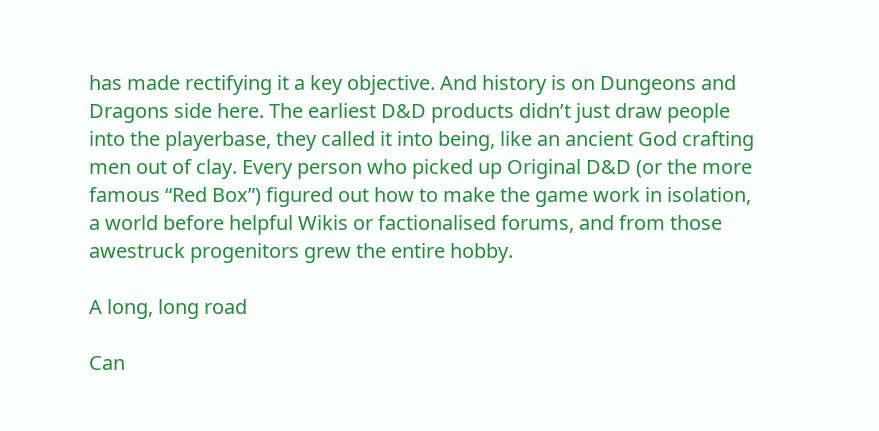has made rectifying it a key objective. And history is on Dungeons and Dragons side here. The earliest D&D products didn’t just draw people into the playerbase, they called it into being, like an ancient God crafting men out of clay. Every person who picked up Original D&D (or the more famous “Red Box”) figured out how to make the game work in isolation, a world before helpful Wikis or factionalised forums, and from those awestruck progenitors grew the entire hobby.

A long, long road

Can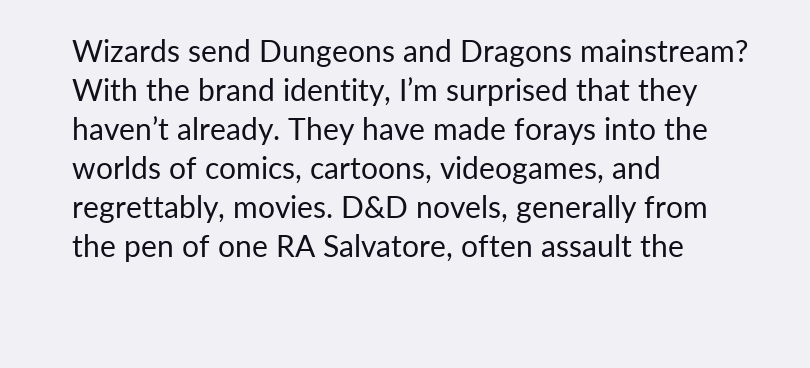Wizards send Dungeons and Dragons mainstream? With the brand identity, I’m surprised that they haven’t already. They have made forays into the worlds of comics, cartoons, videogames, and regrettably, movies. D&D novels, generally from the pen of one RA Salvatore, often assault the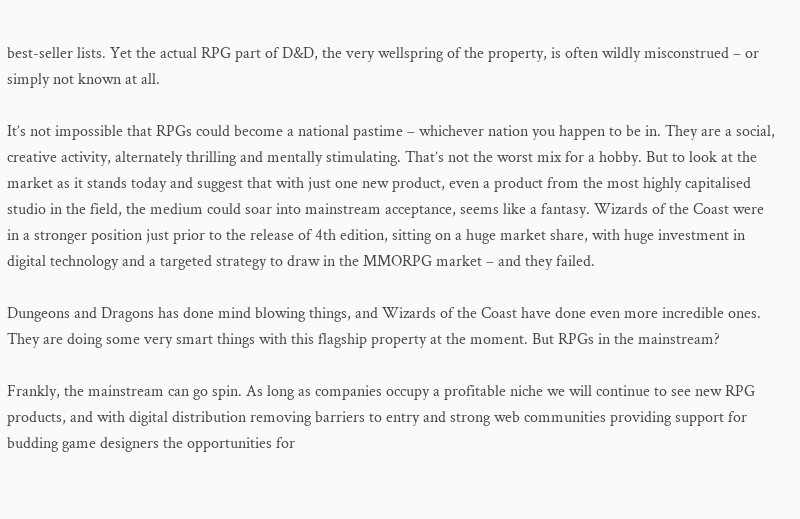best-seller lists. Yet the actual RPG part of D&D, the very wellspring of the property, is often wildly misconstrued – or simply not known at all.

It’s not impossible that RPGs could become a national pastime – whichever nation you happen to be in. They are a social, creative activity, alternately thrilling and mentally stimulating. That’s not the worst mix for a hobby. But to look at the market as it stands today and suggest that with just one new product, even a product from the most highly capitalised studio in the field, the medium could soar into mainstream acceptance, seems like a fantasy. Wizards of the Coast were in a stronger position just prior to the release of 4th edition, sitting on a huge market share, with huge investment in digital technology and a targeted strategy to draw in the MMORPG market – and they failed.

Dungeons and Dragons has done mind blowing things, and Wizards of the Coast have done even more incredible ones. They are doing some very smart things with this flagship property at the moment. But RPGs in the mainstream?

Frankly, the mainstream can go spin. As long as companies occupy a profitable niche we will continue to see new RPG products, and with digital distribution removing barriers to entry and strong web communities providing support for budding game designers the opportunities for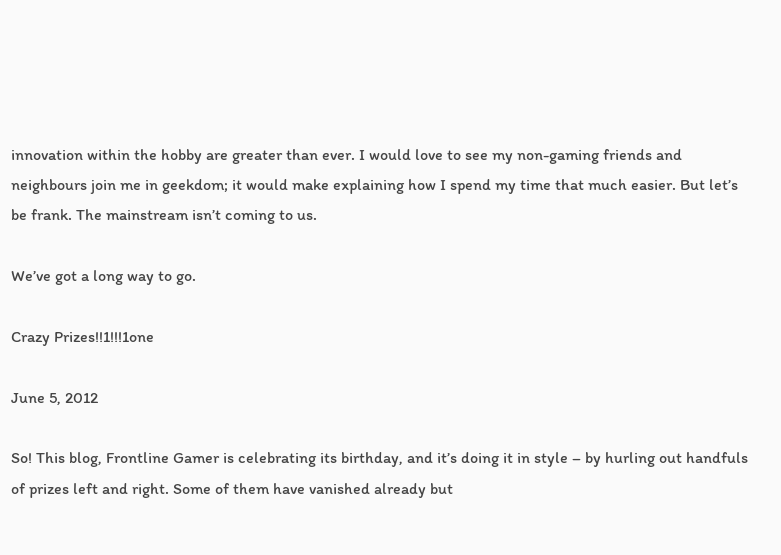innovation within the hobby are greater than ever. I would love to see my non-gaming friends and neighbours join me in geekdom; it would make explaining how I spend my time that much easier. But let’s be frank. The mainstream isn’t coming to us.

We’ve got a long way to go.

Crazy Prizes!!1!!!1one

June 5, 2012

So! This blog, Frontline Gamer is celebrating its birthday, and it’s doing it in style – by hurling out handfuls of prizes left and right. Some of them have vanished already but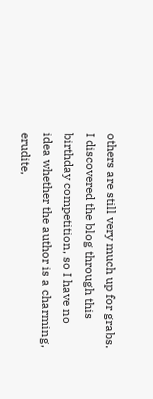others are still very much up for grabs. I discovered the blog through this birthday competition, so I have no idea whether the author is a charming, erudite,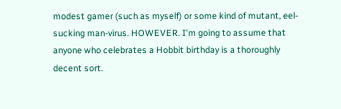modest gamer (such as myself) or some kind of mutant, eel-sucking man-virus. HOWEVER. I’m going to assume that anyone who celebrates a Hobbit birthday is a thoroughly decent sort.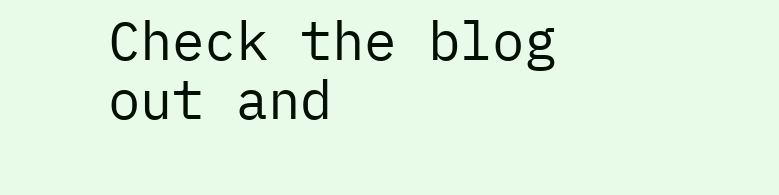Check the blog out and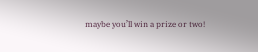maybe you’ll win a prize or two!